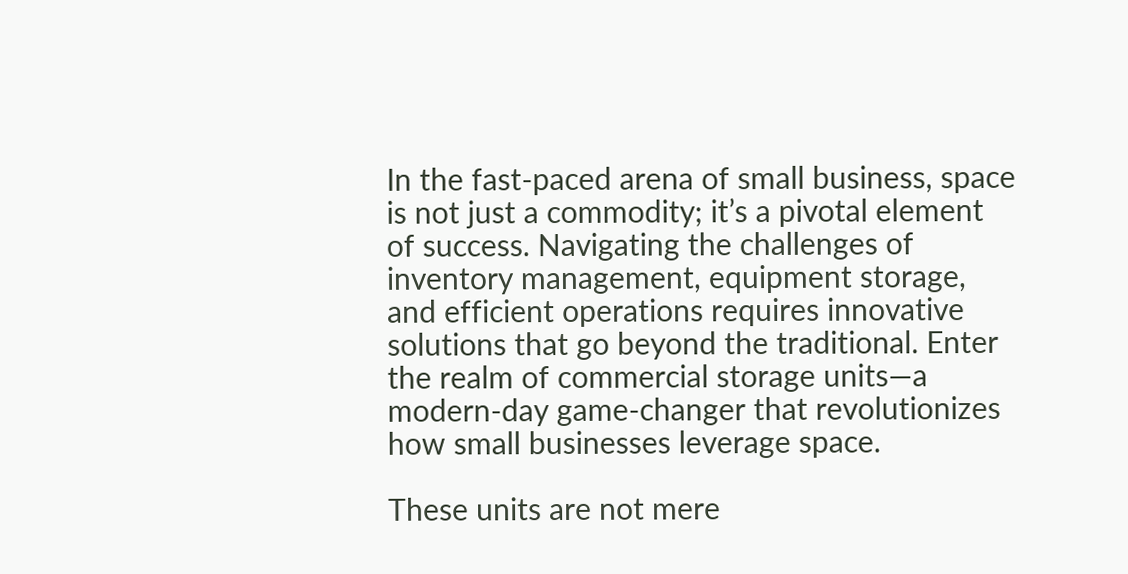In the fast-paced arena of small business, space is not just a commodity; it’s a pivotal element of success. Navigating the challenges of inventory management, equipment storage, and efficient operations requires innovative solutions that go beyond the traditional. Enter the realm of commercial storage units—a modern-day game-changer that revolutionizes how small businesses leverage space.

These units are not mere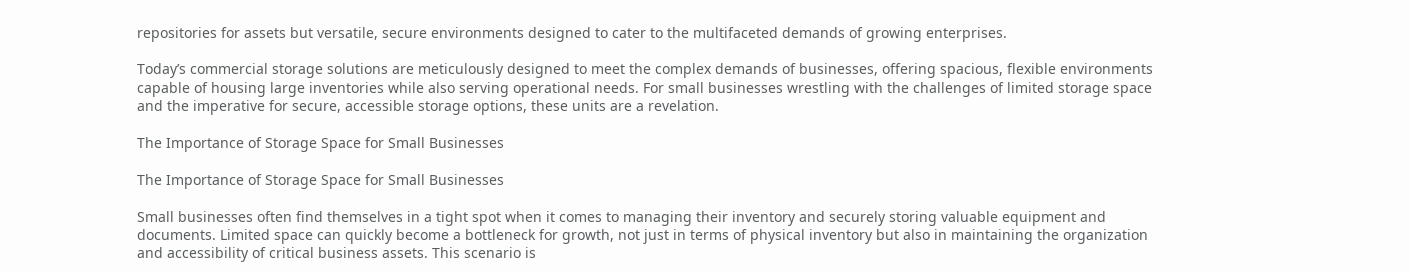repositories for assets but versatile, secure environments designed to cater to the multifaceted demands of growing enterprises.

Today’s commercial storage solutions are meticulously designed to meet the complex demands of businesses, offering spacious, flexible environments capable of housing large inventories while also serving operational needs. For small businesses wrestling with the challenges of limited storage space and the imperative for secure, accessible storage options, these units are a revelation.

The Importance of Storage Space for Small Businesses

The Importance of Storage Space for Small Businesses

Small businesses often find themselves in a tight spot when it comes to managing their inventory and securely storing valuable equipment and documents. Limited space can quickly become a bottleneck for growth, not just in terms of physical inventory but also in maintaining the organization and accessibility of critical business assets. This scenario is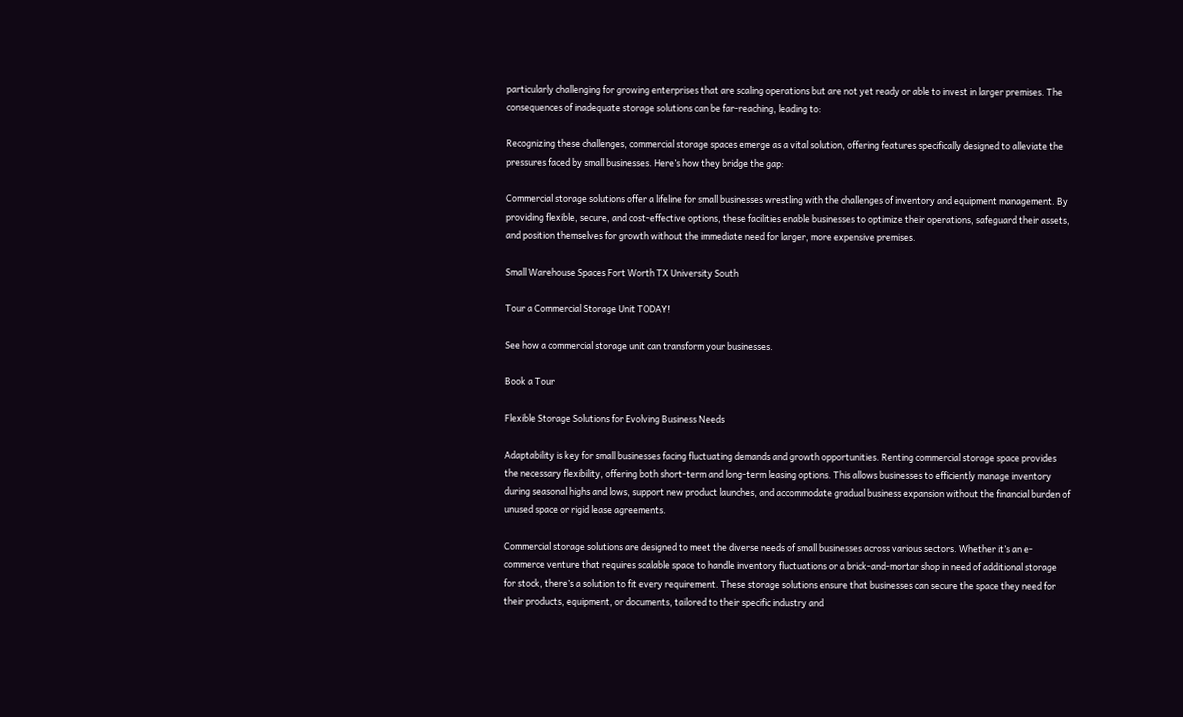particularly challenging for growing enterprises that are scaling operations but are not yet ready or able to invest in larger premises. The consequences of inadequate storage solutions can be far-reaching, leading to:

Recognizing these challenges, commercial storage spaces emerge as a vital solution, offering features specifically designed to alleviate the pressures faced by small businesses. Here’s how they bridge the gap:

Commercial storage solutions offer a lifeline for small businesses wrestling with the challenges of inventory and equipment management. By providing flexible, secure, and cost-effective options, these facilities enable businesses to optimize their operations, safeguard their assets, and position themselves for growth without the immediate need for larger, more expensive premises.

Small Warehouse Spaces Fort Worth TX University South

Tour a Commercial Storage Unit TODAY!

See how a commercial storage unit can transform your businesses.

Book a Tour

Flexible Storage Solutions for Evolving Business Needs

Adaptability is key for small businesses facing fluctuating demands and growth opportunities. Renting commercial storage space provides the necessary flexibility, offering both short-term and long-term leasing options. This allows businesses to efficiently manage inventory during seasonal highs and lows, support new product launches, and accommodate gradual business expansion without the financial burden of unused space or rigid lease agreements.

Commercial storage solutions are designed to meet the diverse needs of small businesses across various sectors. Whether it’s an e-commerce venture that requires scalable space to handle inventory fluctuations or a brick-and-mortar shop in need of additional storage for stock, there’s a solution to fit every requirement. These storage solutions ensure that businesses can secure the space they need for their products, equipment, or documents, tailored to their specific industry and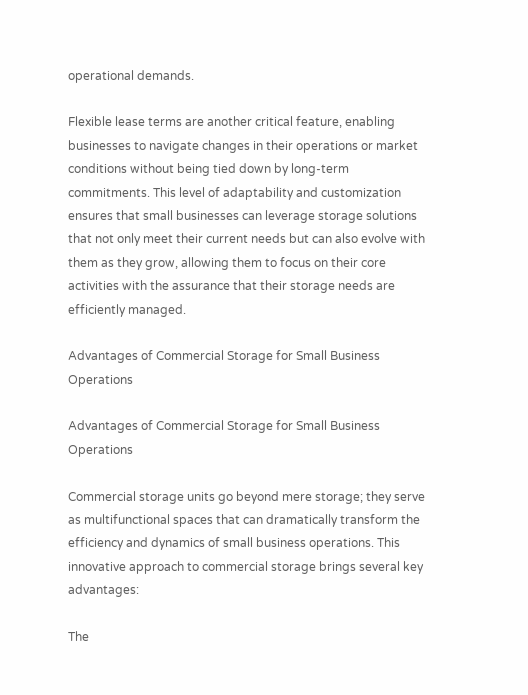operational demands.

Flexible lease terms are another critical feature, enabling businesses to navigate changes in their operations or market conditions without being tied down by long-term commitments. This level of adaptability and customization ensures that small businesses can leverage storage solutions that not only meet their current needs but can also evolve with them as they grow, allowing them to focus on their core activities with the assurance that their storage needs are efficiently managed.

Advantages of Commercial Storage for Small Business Operations

Advantages of Commercial Storage for Small Business Operations

Commercial storage units go beyond mere storage; they serve as multifunctional spaces that can dramatically transform the efficiency and dynamics of small business operations. This innovative approach to commercial storage brings several key advantages:

The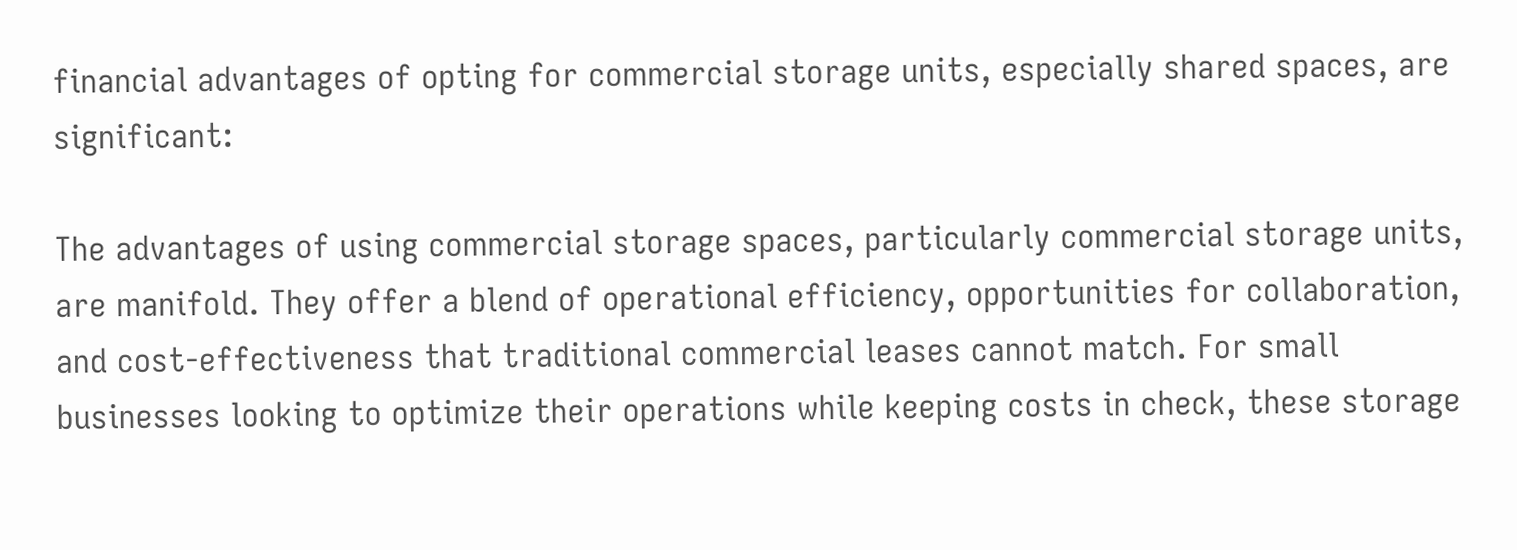financial advantages of opting for commercial storage units, especially shared spaces, are significant:

The advantages of using commercial storage spaces, particularly commercial storage units, are manifold. They offer a blend of operational efficiency, opportunities for collaboration, and cost-effectiveness that traditional commercial leases cannot match. For small businesses looking to optimize their operations while keeping costs in check, these storage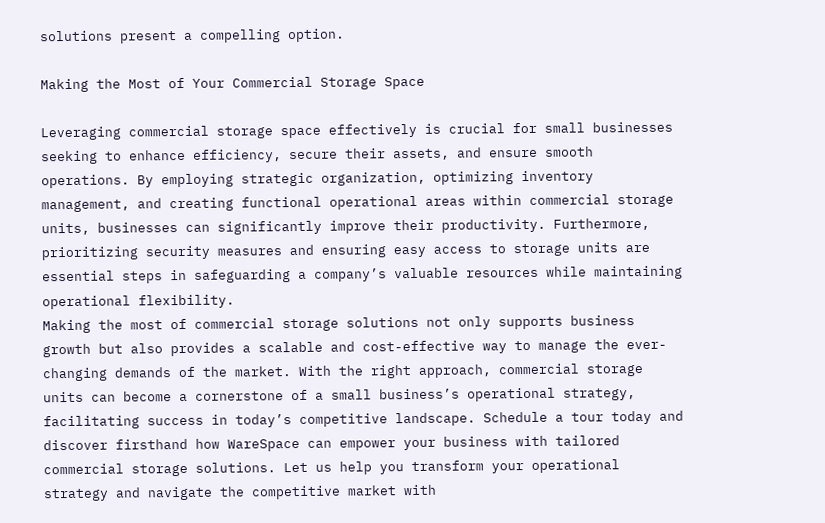solutions present a compelling option.

Making the Most of Your Commercial Storage Space

Leveraging commercial storage space effectively is crucial for small businesses seeking to enhance efficiency, secure their assets, and ensure smooth operations. By employing strategic organization, optimizing inventory management, and creating functional operational areas within commercial storage units, businesses can significantly improve their productivity. Furthermore, prioritizing security measures and ensuring easy access to storage units are essential steps in safeguarding a company’s valuable resources while maintaining operational flexibility.
Making the most of commercial storage solutions not only supports business growth but also provides a scalable and cost-effective way to manage the ever-changing demands of the market. With the right approach, commercial storage units can become a cornerstone of a small business’s operational strategy, facilitating success in today’s competitive landscape. Schedule a tour today and discover firsthand how WareSpace can empower your business with tailored commercial storage solutions. Let us help you transform your operational strategy and navigate the competitive market with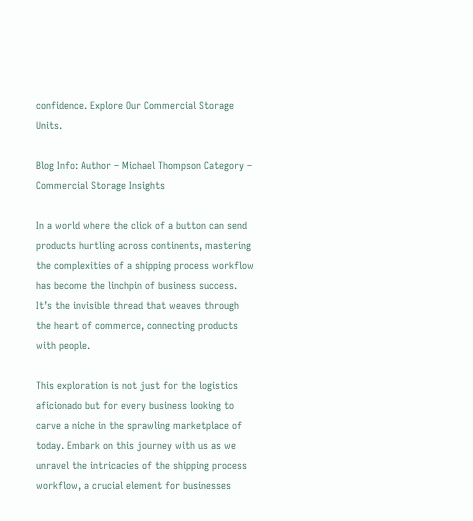confidence. Explore Our Commercial Storage Units.

Blog Info: Author – Michael Thompson Category – Commercial Storage Insights

In a world where the click of a button can send products hurtling across continents, mastering the complexities of a shipping process workflow has become the linchpin of business success. It’s the invisible thread that weaves through the heart of commerce, connecting products with people.

This exploration is not just for the logistics aficionado but for every business looking to carve a niche in the sprawling marketplace of today. Embark on this journey with us as we unravel the intricacies of the shipping process workflow, a crucial element for businesses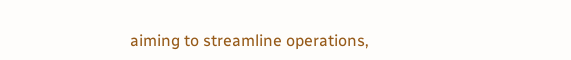aiming to streamline operations,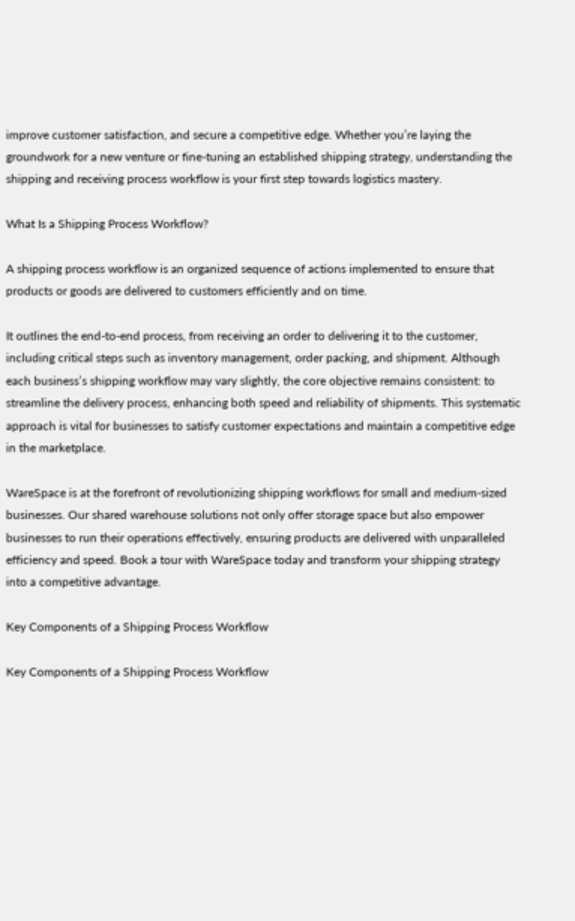improve customer satisfaction, and secure a competitive edge. Whether you’re laying the groundwork for a new venture or fine-tuning an established shipping strategy, understanding the shipping and receiving process workflow is your first step towards logistics mastery.

What Is a Shipping Process Workflow?

A shipping process workflow is an organized sequence of actions implemented to ensure that products or goods are delivered to customers efficiently and on time.

It outlines the end-to-end process, from receiving an order to delivering it to the customer, including critical steps such as inventory management, order packing, and shipment. Although each business’s shipping workflow may vary slightly, the core objective remains consistent: to streamline the delivery process, enhancing both speed and reliability of shipments. This systematic approach is vital for businesses to satisfy customer expectations and maintain a competitive edge in the marketplace.

WareSpace is at the forefront of revolutionizing shipping workflows for small and medium-sized businesses. Our shared warehouse solutions not only offer storage space but also empower businesses to run their operations effectively, ensuring products are delivered with unparalleled efficiency and speed. Book a tour with WareSpace today and transform your shipping strategy into a competitive advantage.

Key Components of a Shipping Process Workflow

Key Components of a Shipping Process Workflow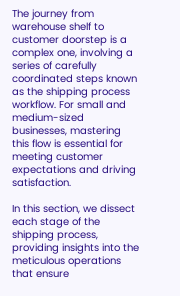The journey from warehouse shelf to customer doorstep is a complex one, involving a series of carefully coordinated steps known as the shipping process workflow. For small and medium-sized businesses, mastering this flow is essential for meeting customer expectations and driving satisfaction.

In this section, we dissect each stage of the shipping process, providing insights into the meticulous operations that ensure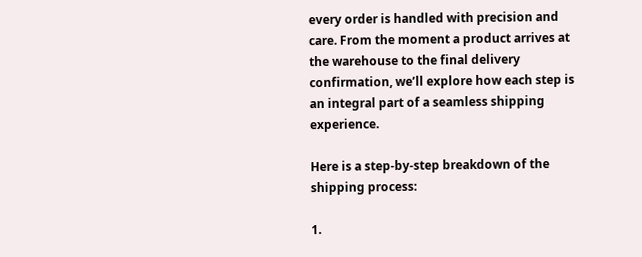every order is handled with precision and care. From the moment a product arrives at the warehouse to the final delivery confirmation, we’ll explore how each step is an integral part of a seamless shipping experience.

Here is a step-by-step breakdown of the shipping process:

1.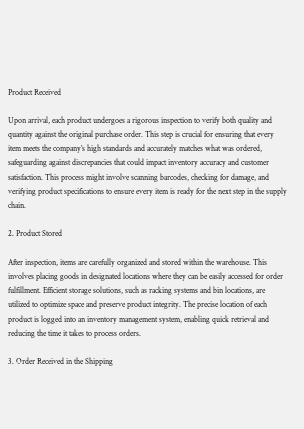Product Received

Upon arrival, each product undergoes a rigorous inspection to verify both quality and quantity against the original purchase order. This step is crucial for ensuring that every item meets the company’s high standards and accurately matches what was ordered, safeguarding against discrepancies that could impact inventory accuracy and customer satisfaction. This process might involve scanning barcodes, checking for damage, and verifying product specifications to ensure every item is ready for the next step in the supply chain.

2. Product Stored

After inspection, items are carefully organized and stored within the warehouse. This involves placing goods in designated locations where they can be easily accessed for order fulfillment. Efficient storage solutions, such as racking systems and bin locations, are utilized to optimize space and preserve product integrity. The precise location of each product is logged into an inventory management system, enabling quick retrieval and reducing the time it takes to process orders.

3. Order Received in the Shipping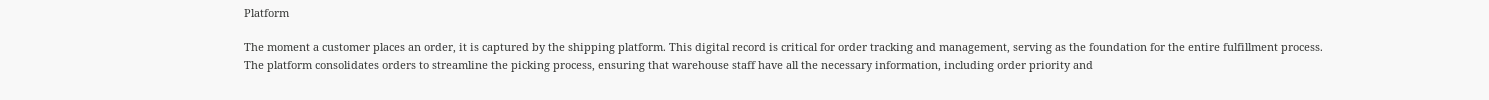Platform

The moment a customer places an order, it is captured by the shipping platform. This digital record is critical for order tracking and management, serving as the foundation for the entire fulfillment process. The platform consolidates orders to streamline the picking process, ensuring that warehouse staff have all the necessary information, including order priority and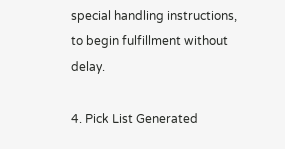special handling instructions, to begin fulfillment without delay.

4. Pick List Generated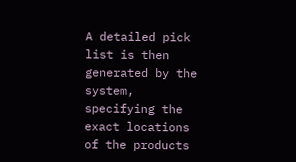A detailed pick list is then generated by the system, specifying the exact locations of the products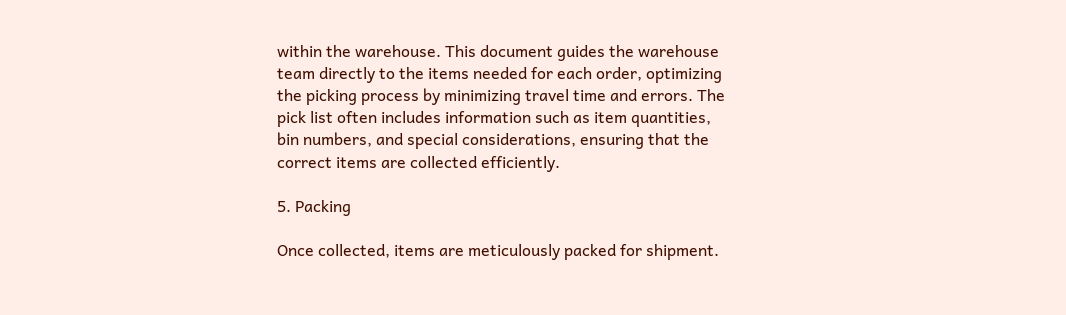within the warehouse. This document guides the warehouse team directly to the items needed for each order, optimizing the picking process by minimizing travel time and errors. The pick list often includes information such as item quantities, bin numbers, and special considerations, ensuring that the correct items are collected efficiently.

5. Packing

Once collected, items are meticulously packed for shipment.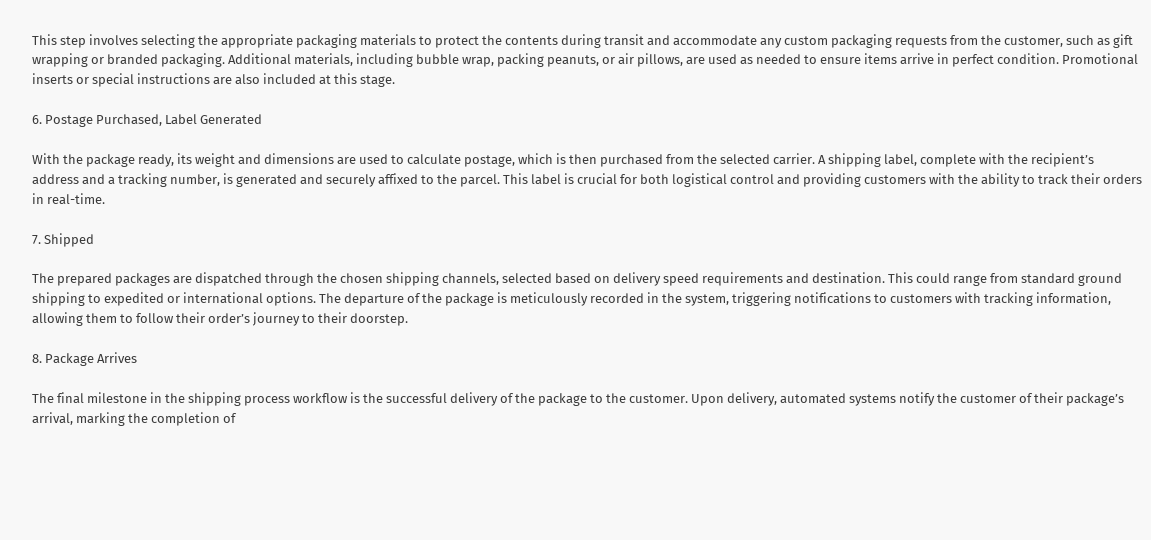This step involves selecting the appropriate packaging materials to protect the contents during transit and accommodate any custom packaging requests from the customer, such as gift wrapping or branded packaging. Additional materials, including bubble wrap, packing peanuts, or air pillows, are used as needed to ensure items arrive in perfect condition. Promotional inserts or special instructions are also included at this stage.

6. Postage Purchased, Label Generated

With the package ready, its weight and dimensions are used to calculate postage, which is then purchased from the selected carrier. A shipping label, complete with the recipient’s address and a tracking number, is generated and securely affixed to the parcel. This label is crucial for both logistical control and providing customers with the ability to track their orders in real-time.

7. Shipped

The prepared packages are dispatched through the chosen shipping channels, selected based on delivery speed requirements and destination. This could range from standard ground shipping to expedited or international options. The departure of the package is meticulously recorded in the system, triggering notifications to customers with tracking information, allowing them to follow their order’s journey to their doorstep.

8. Package Arrives

The final milestone in the shipping process workflow is the successful delivery of the package to the customer. Upon delivery, automated systems notify the customer of their package’s arrival, marking the completion of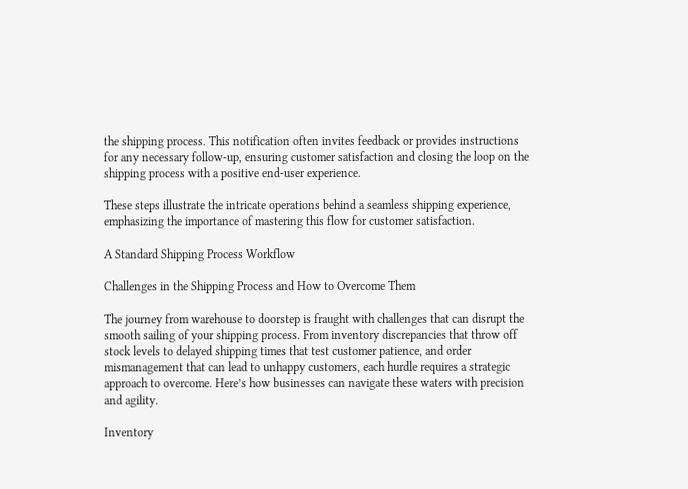the shipping process. This notification often invites feedback or provides instructions for any necessary follow-up, ensuring customer satisfaction and closing the loop on the shipping process with a positive end-user experience.

These steps illustrate the intricate operations behind a seamless shipping experience, emphasizing the importance of mastering this flow for customer satisfaction.

A Standard Shipping Process Workflow

Challenges in the Shipping Process and How to Overcome Them

The journey from warehouse to doorstep is fraught with challenges that can disrupt the smooth sailing of your shipping process. From inventory discrepancies that throw off stock levels to delayed shipping times that test customer patience, and order mismanagement that can lead to unhappy customers, each hurdle requires a strategic approach to overcome. Here’s how businesses can navigate these waters with precision and agility.

Inventory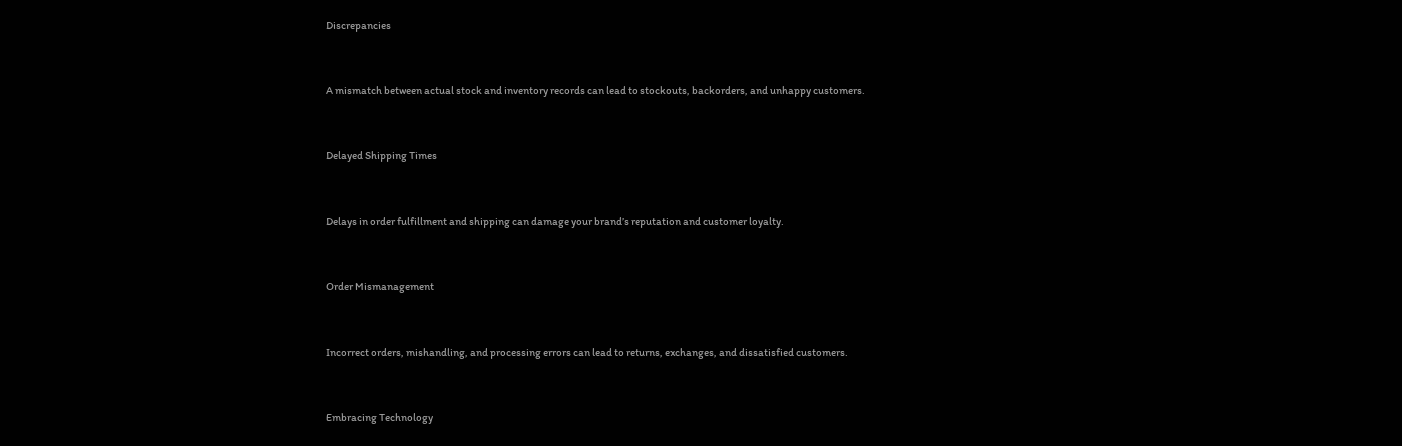Discrepancies


A mismatch between actual stock and inventory records can lead to stockouts, backorders, and unhappy customers.


Delayed Shipping Times


Delays in order fulfillment and shipping can damage your brand’s reputation and customer loyalty.


Order Mismanagement


Incorrect orders, mishandling, and processing errors can lead to returns, exchanges, and dissatisfied customers.


Embracing Technology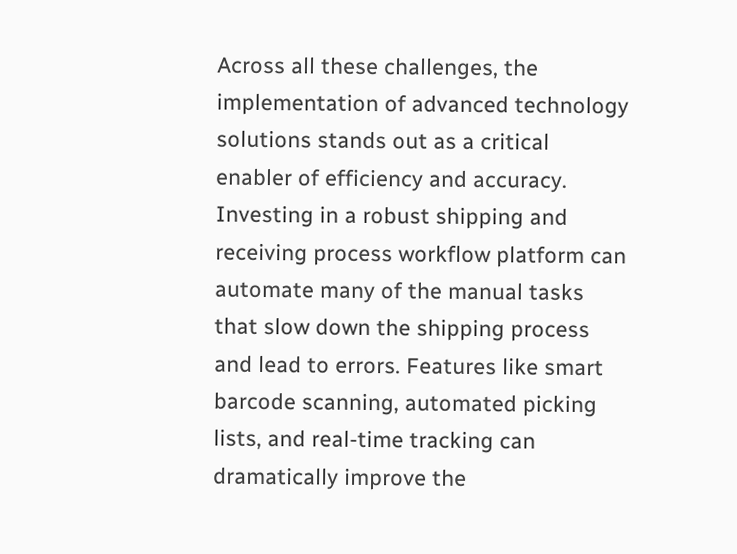Across all these challenges, the implementation of advanced technology solutions stands out as a critical enabler of efficiency and accuracy. Investing in a robust shipping and receiving process workflow platform can automate many of the manual tasks that slow down the shipping process and lead to errors. Features like smart barcode scanning, automated picking lists, and real-time tracking can dramatically improve the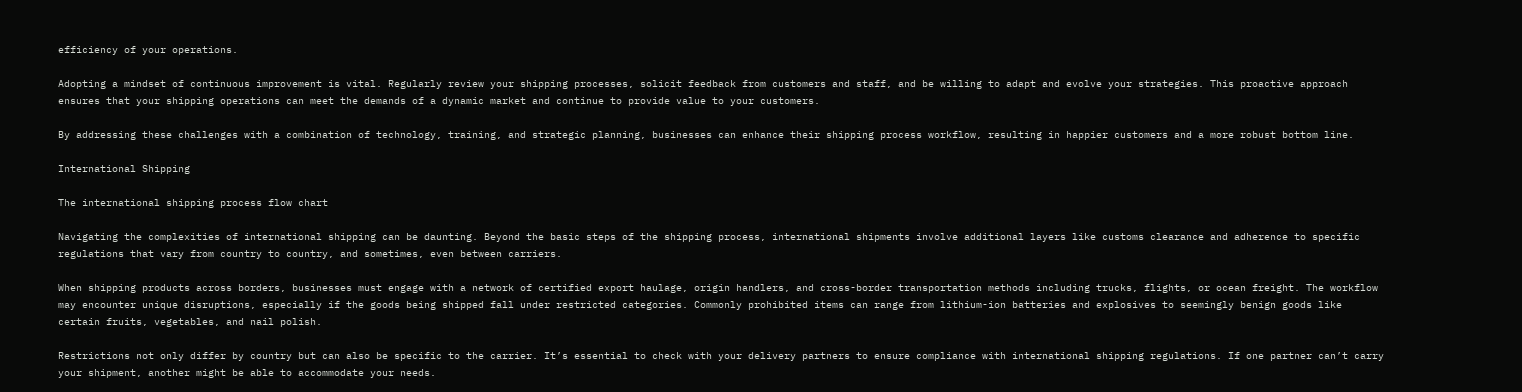efficiency of your operations.

Adopting a mindset of continuous improvement is vital. Regularly review your shipping processes, solicit feedback from customers and staff, and be willing to adapt and evolve your strategies. This proactive approach ensures that your shipping operations can meet the demands of a dynamic market and continue to provide value to your customers.

By addressing these challenges with a combination of technology, training, and strategic planning, businesses can enhance their shipping process workflow, resulting in happier customers and a more robust bottom line.

International Shipping

The international shipping process flow chart

Navigating the complexities of international shipping can be daunting. Beyond the basic steps of the shipping process, international shipments involve additional layers like customs clearance and adherence to specific regulations that vary from country to country, and sometimes, even between carriers.

When shipping products across borders, businesses must engage with a network of certified export haulage, origin handlers, and cross-border transportation methods including trucks, flights, or ocean freight. The workflow may encounter unique disruptions, especially if the goods being shipped fall under restricted categories. Commonly prohibited items can range from lithium-ion batteries and explosives to seemingly benign goods like certain fruits, vegetables, and nail polish.

Restrictions not only differ by country but can also be specific to the carrier. It’s essential to check with your delivery partners to ensure compliance with international shipping regulations. If one partner can’t carry your shipment, another might be able to accommodate your needs.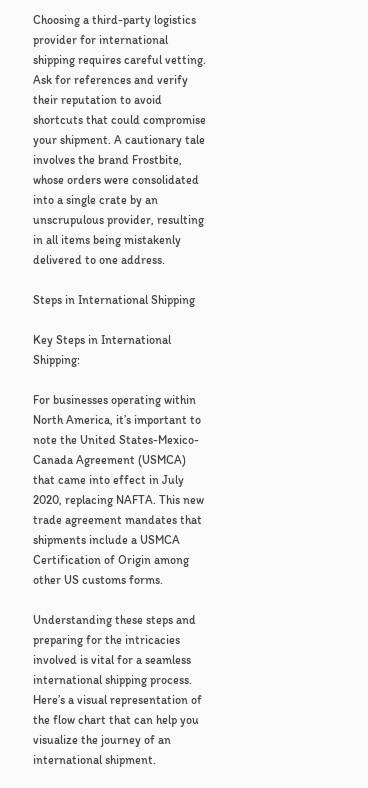Choosing a third-party logistics provider for international shipping requires careful vetting. Ask for references and verify their reputation to avoid shortcuts that could compromise your shipment. A cautionary tale involves the brand Frostbite, whose orders were consolidated into a single crate by an unscrupulous provider, resulting in all items being mistakenly delivered to one address.

Steps in International Shipping

Key Steps in International Shipping:

For businesses operating within North America, it’s important to note the United States-Mexico-Canada Agreement (USMCA) that came into effect in July 2020, replacing NAFTA. This new trade agreement mandates that shipments include a USMCA Certification of Origin among other US customs forms.

Understanding these steps and preparing for the intricacies involved is vital for a seamless international shipping process. Here’s a visual representation of the flow chart that can help you visualize the journey of an international shipment.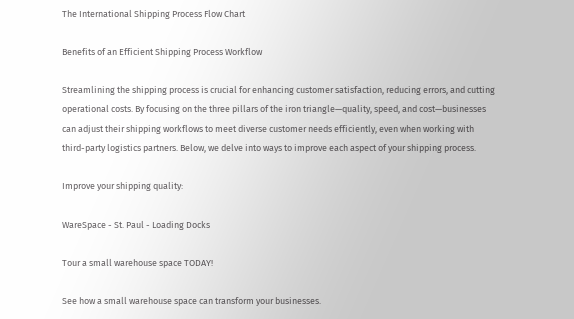The International Shipping Process Flow Chart

Benefits of an Efficient Shipping Process Workflow

Streamlining the shipping process is crucial for enhancing customer satisfaction, reducing errors, and cutting operational costs. By focusing on the three pillars of the iron triangle—quality, speed, and cost—businesses can adjust their shipping workflows to meet diverse customer needs efficiently, even when working with third-party logistics partners. Below, we delve into ways to improve each aspect of your shipping process.

Improve your shipping quality:

WareSpace - St. Paul - Loading Docks

Tour a small warehouse space TODAY!

See how a small warehouse space can transform your businesses.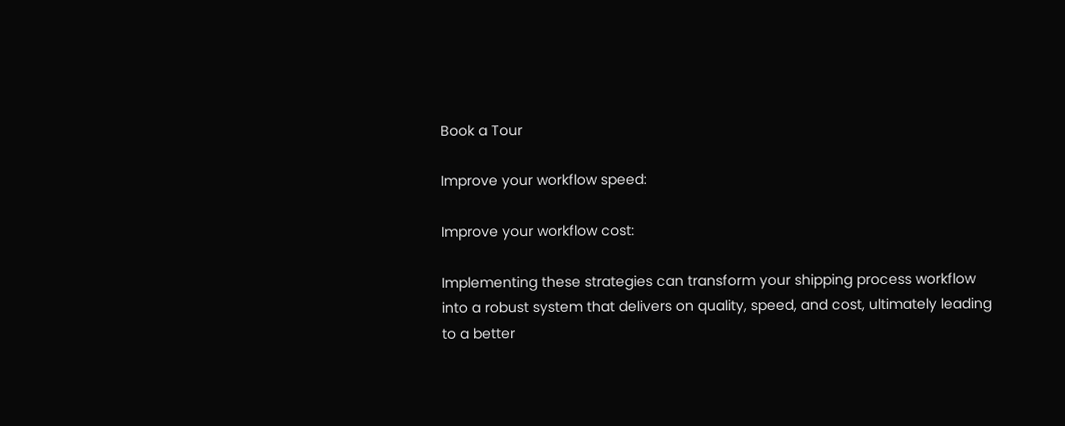Book a Tour

Improve your workflow speed:

Improve your workflow cost:

Implementing these strategies can transform your shipping process workflow into a robust system that delivers on quality, speed, and cost, ultimately leading to a better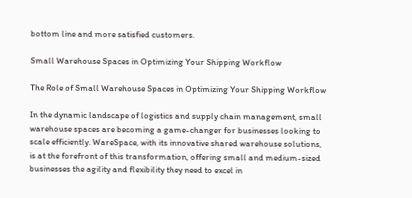bottom line and more satisfied customers.

Small Warehouse Spaces in Optimizing Your Shipping Workflow

The Role of Small Warehouse Spaces in Optimizing Your Shipping Workflow

In the dynamic landscape of logistics and supply chain management, small warehouse spaces are becoming a game-changer for businesses looking to scale efficiently. WareSpace, with its innovative shared warehouse solutions, is at the forefront of this transformation, offering small and medium-sized businesses the agility and flexibility they need to excel in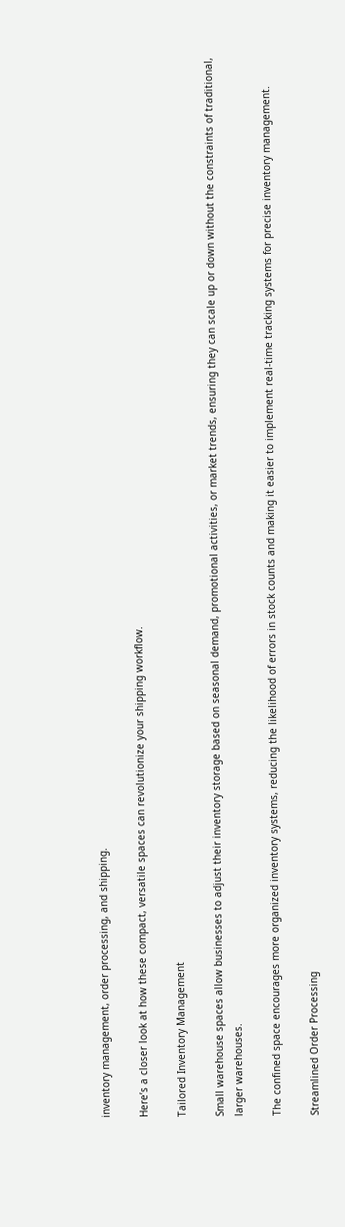inventory management, order processing, and shipping.

Here’s a closer look at how these compact, versatile spaces can revolutionize your shipping workflow.

Tailored Inventory Management

Small warehouse spaces allow businesses to adjust their inventory storage based on seasonal demand, promotional activities, or market trends, ensuring they can scale up or down without the constraints of traditional, larger warehouses.

The confined space encourages more organized inventory systems, reducing the likelihood of errors in stock counts and making it easier to implement real-time tracking systems for precise inventory management.

Streamlined Order Processing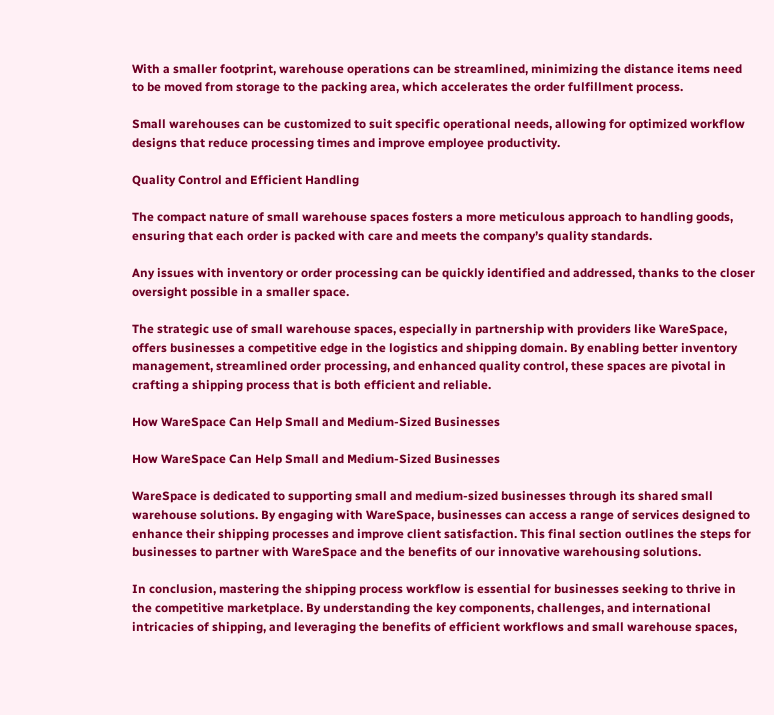With a smaller footprint, warehouse operations can be streamlined, minimizing the distance items need to be moved from storage to the packing area, which accelerates the order fulfillment process.

Small warehouses can be customized to suit specific operational needs, allowing for optimized workflow designs that reduce processing times and improve employee productivity.

Quality Control and Efficient Handling

The compact nature of small warehouse spaces fosters a more meticulous approach to handling goods, ensuring that each order is packed with care and meets the company’s quality standards.

Any issues with inventory or order processing can be quickly identified and addressed, thanks to the closer oversight possible in a smaller space.

The strategic use of small warehouse spaces, especially in partnership with providers like WareSpace, offers businesses a competitive edge in the logistics and shipping domain. By enabling better inventory management, streamlined order processing, and enhanced quality control, these spaces are pivotal in crafting a shipping process that is both efficient and reliable.

How WareSpace Can Help Small and Medium-Sized Businesses

How WareSpace Can Help Small and Medium-Sized Businesses

WareSpace is dedicated to supporting small and medium-sized businesses through its shared small warehouse solutions. By engaging with WareSpace, businesses can access a range of services designed to enhance their shipping processes and improve client satisfaction. This final section outlines the steps for businesses to partner with WareSpace and the benefits of our innovative warehousing solutions.

In conclusion, mastering the shipping process workflow is essential for businesses seeking to thrive in the competitive marketplace. By understanding the key components, challenges, and international intricacies of shipping, and leveraging the benefits of efficient workflows and small warehouse spaces,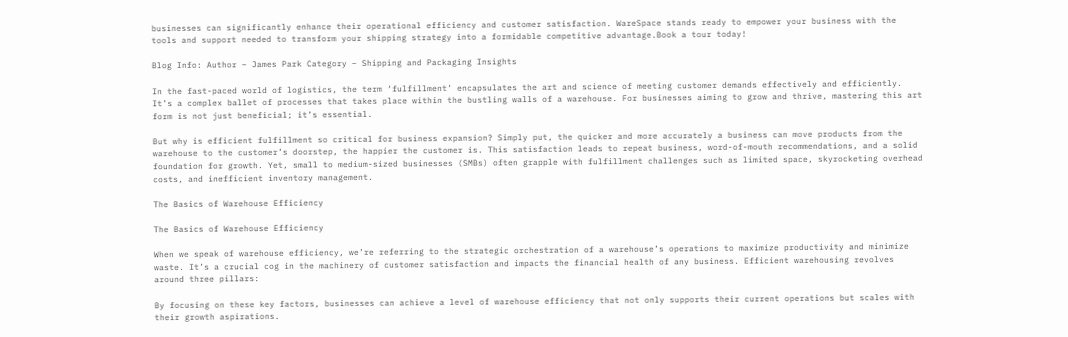businesses can significantly enhance their operational efficiency and customer satisfaction. WareSpace stands ready to empower your business with the tools and support needed to transform your shipping strategy into a formidable competitive advantage.Book a tour today!

Blog Info: Author – James Park Category – Shipping and Packaging Insights

In the fast-paced world of logistics, the term ‘fulfillment’ encapsulates the art and science of meeting customer demands effectively and efficiently. It’s a complex ballet of processes that takes place within the bustling walls of a warehouse. For businesses aiming to grow and thrive, mastering this art form is not just beneficial; it’s essential.

But why is efficient fulfillment so critical for business expansion? Simply put, the quicker and more accurately a business can move products from the warehouse to the customer’s doorstep, the happier the customer is. This satisfaction leads to repeat business, word-of-mouth recommendations, and a solid foundation for growth. Yet, small to medium-sized businesses (SMBs) often grapple with fulfillment challenges such as limited space, skyrocketing overhead costs, and inefficient inventory management.

The Basics of Warehouse Efficiency

The Basics of Warehouse Efficiency

When we speak of warehouse efficiency, we’re referring to the strategic orchestration of a warehouse’s operations to maximize productivity and minimize waste. It’s a crucial cog in the machinery of customer satisfaction and impacts the financial health of any business. Efficient warehousing revolves around three pillars:

By focusing on these key factors, businesses can achieve a level of warehouse efficiency that not only supports their current operations but scales with their growth aspirations.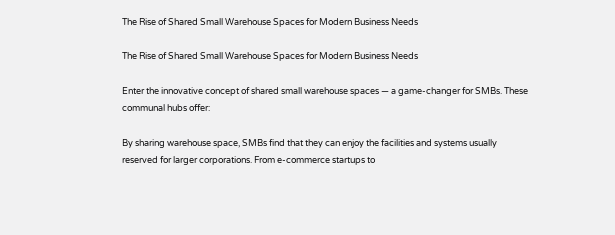The Rise of Shared Small Warehouse Spaces for Modern Business Needs

The Rise of Shared Small Warehouse Spaces for Modern Business Needs

Enter the innovative concept of shared small warehouse spaces — a game-changer for SMBs. These communal hubs offer:

By sharing warehouse space, SMBs find that they can enjoy the facilities and systems usually reserved for larger corporations. From e-commerce startups to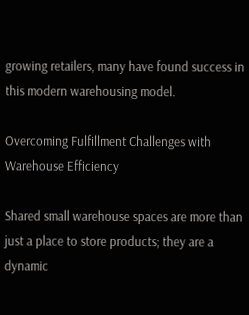growing retailers, many have found success in this modern warehousing model.

Overcoming Fulfillment Challenges with Warehouse Efficiency

Shared small warehouse spaces are more than just a place to store products; they are a dynamic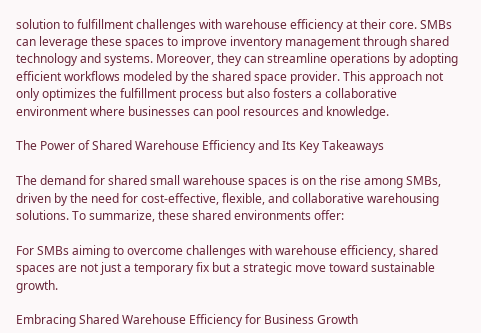solution to fulfillment challenges with warehouse efficiency at their core. SMBs can leverage these spaces to improve inventory management through shared technology and systems. Moreover, they can streamline operations by adopting efficient workflows modeled by the shared space provider. This approach not only optimizes the fulfillment process but also fosters a collaborative environment where businesses can pool resources and knowledge.

The Power of Shared Warehouse Efficiency and Its Key Takeaways

The demand for shared small warehouse spaces is on the rise among SMBs, driven by the need for cost-effective, flexible, and collaborative warehousing solutions. To summarize, these shared environments offer:

For SMBs aiming to overcome challenges with warehouse efficiency, shared spaces are not just a temporary fix but a strategic move toward sustainable growth.

Embracing Shared Warehouse Efficiency for Business Growth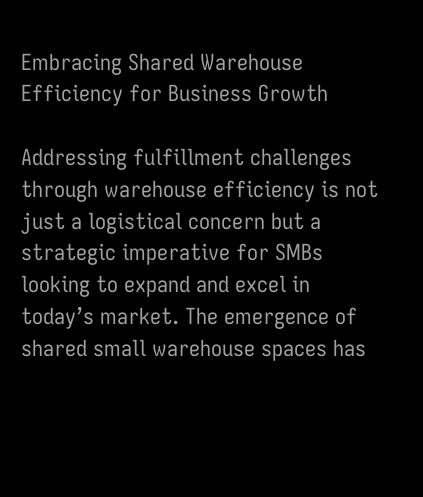Embracing Shared Warehouse Efficiency for Business Growth

Addressing fulfillment challenges through warehouse efficiency is not just a logistical concern but a strategic imperative for SMBs looking to expand and excel in today’s market. The emergence of shared small warehouse spaces has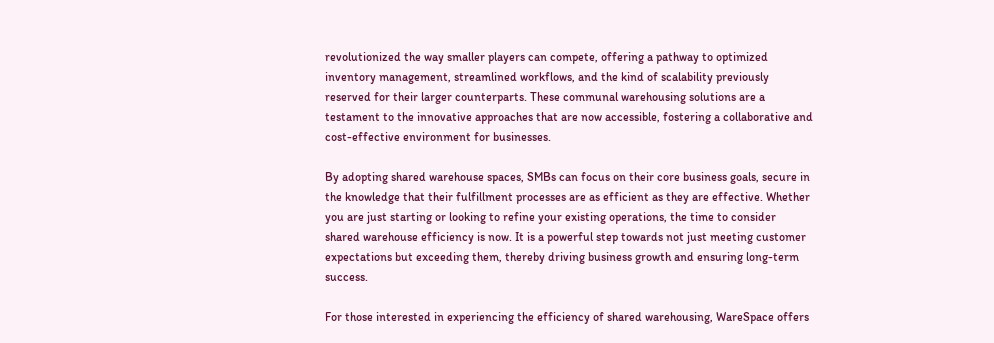revolutionized the way smaller players can compete, offering a pathway to optimized inventory management, streamlined workflows, and the kind of scalability previously reserved for their larger counterparts. These communal warehousing solutions are a testament to the innovative approaches that are now accessible, fostering a collaborative and cost-effective environment for businesses.

By adopting shared warehouse spaces, SMBs can focus on their core business goals, secure in the knowledge that their fulfillment processes are as efficient as they are effective. Whether you are just starting or looking to refine your existing operations, the time to consider shared warehouse efficiency is now. It is a powerful step towards not just meeting customer expectations but exceeding them, thereby driving business growth and ensuring long-term success.

For those interested in experiencing the efficiency of shared warehousing, WareSpace offers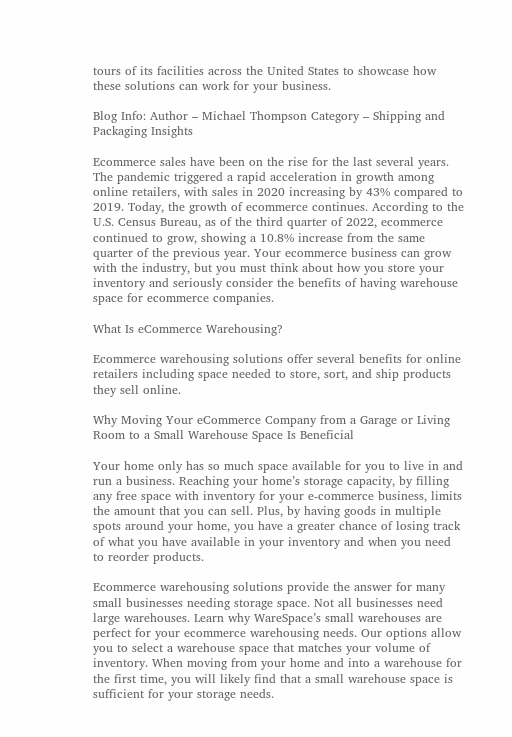tours of its facilities across the United States to showcase how these solutions can work for your business.

Blog Info: Author – Michael Thompson Category – Shipping and Packaging Insights

Ecommerce sales have been on the rise for the last several years. The pandemic triggered a rapid acceleration in growth among online retailers, with sales in 2020 increasing by 43% compared to 2019. Today, the growth of ecommerce continues. According to the U.S. Census Bureau, as of the third quarter of 2022, ecommerce continued to grow, showing a 10.8% increase from the same quarter of the previous year. Your ecommerce business can grow with the industry, but you must think about how you store your inventory and seriously consider the benefits of having warehouse space for ecommerce companies.

What Is eCommerce Warehousing?

Ecommerce warehousing solutions offer several benefits for online retailers including space needed to store, sort, and ship products they sell online.

Why Moving Your eCommerce Company from a Garage or Living Room to a Small Warehouse Space Is Beneficial

Your home only has so much space available for you to live in and run a business. Reaching your home’s storage capacity, by filling any free space with inventory for your e-commerce business, limits the amount that you can sell. Plus, by having goods in multiple spots around your home, you have a greater chance of losing track of what you have available in your inventory and when you need to reorder products.

Ecommerce warehousing solutions provide the answer for many small businesses needing storage space. Not all businesses need large warehouses. Learn why WareSpace’s small warehouses are perfect for your ecommerce warehousing needs. Our options allow you to select a warehouse space that matches your volume of inventory. When moving from your home and into a warehouse for the first time, you will likely find that a small warehouse space is sufficient for your storage needs.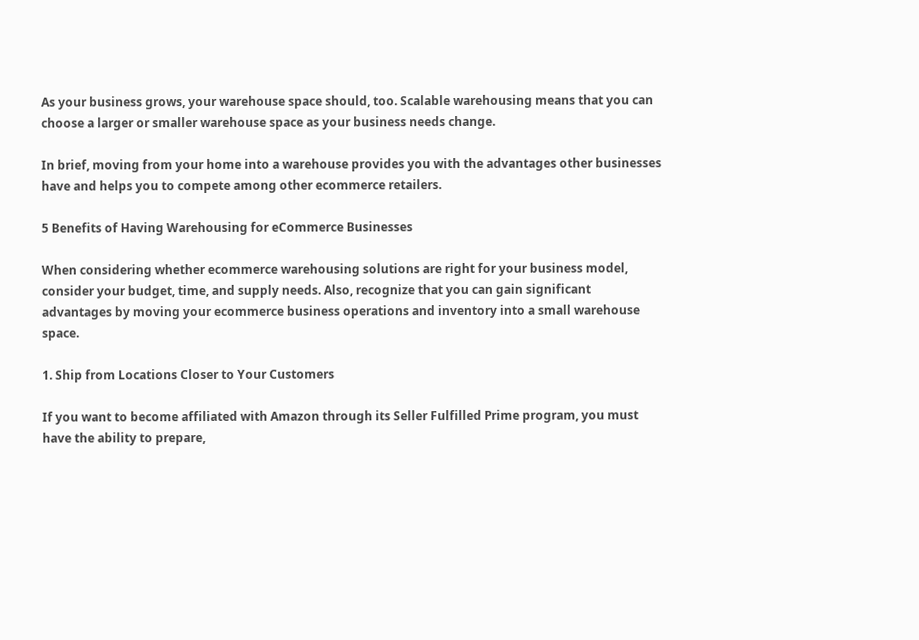As your business grows, your warehouse space should, too. Scalable warehousing means that you can choose a larger or smaller warehouse space as your business needs change.

In brief, moving from your home into a warehouse provides you with the advantages other businesses have and helps you to compete among other ecommerce retailers.

5 Benefits of Having Warehousing for eCommerce Businesses

When considering whether ecommerce warehousing solutions are right for your business model, consider your budget, time, and supply needs. Also, recognize that you can gain significant advantages by moving your ecommerce business operations and inventory into a small warehouse space.

1. Ship from Locations Closer to Your Customers

If you want to become affiliated with Amazon through its Seller Fulfilled Prime program, you must have the ability to prepare,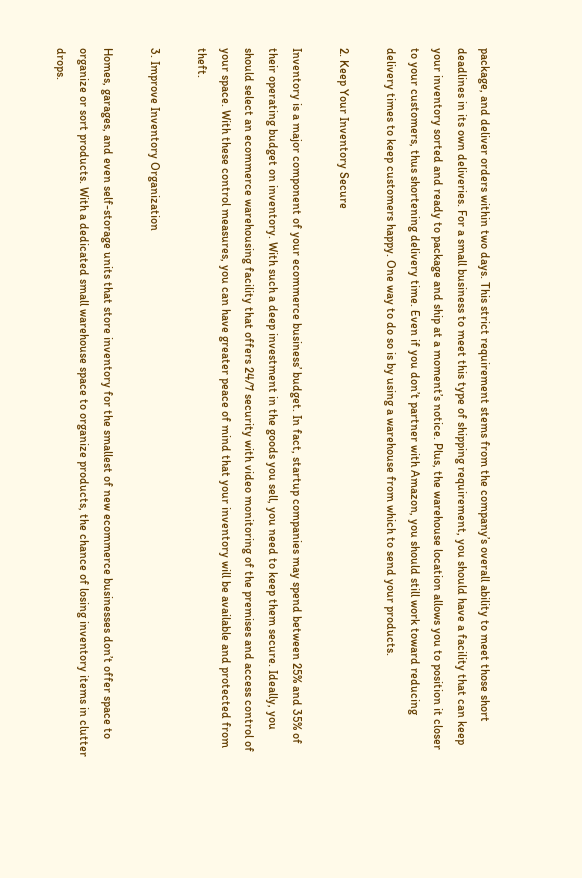package, and deliver orders within two days. This strict requirement stems from the company’s overall ability to meet those short deadlines in its own deliveries. For a small business to meet this type of shipping requirement, you should have a facility that can keep your inventory sorted and ready to package and ship at a moment’s notice. Plus, the warehouse location allows you to position it closer to your customers, thus shortening delivery time. Even if you don’t partner with Amazon, you should still work toward reducing delivery times to keep customers happy. One way to do so is by using a warehouse from which to send your products.

2. Keep Your Inventory Secure

Inventory is a major component of your ecommerce business’ budget. In fact, startup companies may spend between 25% and 35% of their operating budget on inventory. With such a deep investment in the goods you sell, you need to keep them secure. Ideally, you should select an ecommerce warehousing facility that offers 24/7 security with video monitoring of the premises and access control of your space. With these control measures, you can have greater peace of mind that your inventory will be available and protected from theft.

3. Improve Inventory Organization

Homes, garages, and even self-storage units that store inventory for the smallest of new ecommerce businesses don’t offer space to organize or sort products. With a dedicated small warehouse space to organize products, the chance of losing inventory items in clutter drops.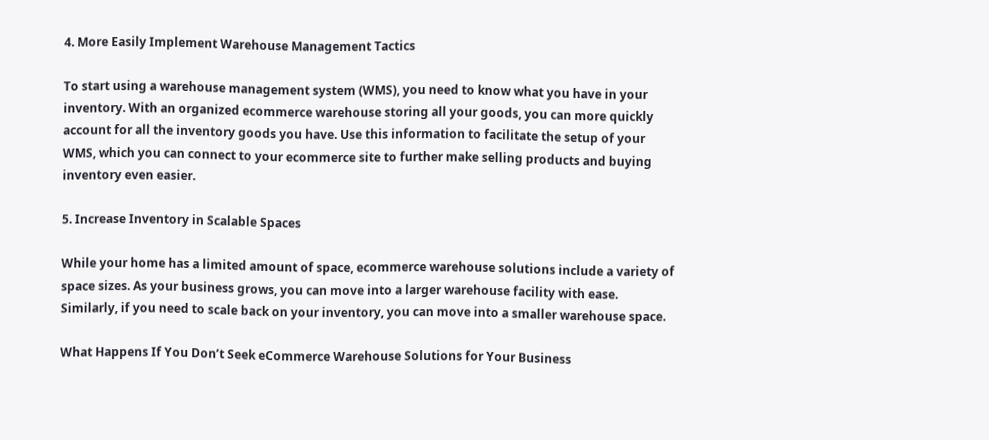4. More Easily Implement Warehouse Management Tactics

To start using a warehouse management system (WMS), you need to know what you have in your inventory. With an organized ecommerce warehouse storing all your goods, you can more quickly account for all the inventory goods you have. Use this information to facilitate the setup of your WMS, which you can connect to your ecommerce site to further make selling products and buying inventory even easier.

5. Increase Inventory in Scalable Spaces

While your home has a limited amount of space, ecommerce warehouse solutions include a variety of space sizes. As your business grows, you can move into a larger warehouse facility with ease. Similarly, if you need to scale back on your inventory, you can move into a smaller warehouse space.

What Happens If You Don’t Seek eCommerce Warehouse Solutions for Your Business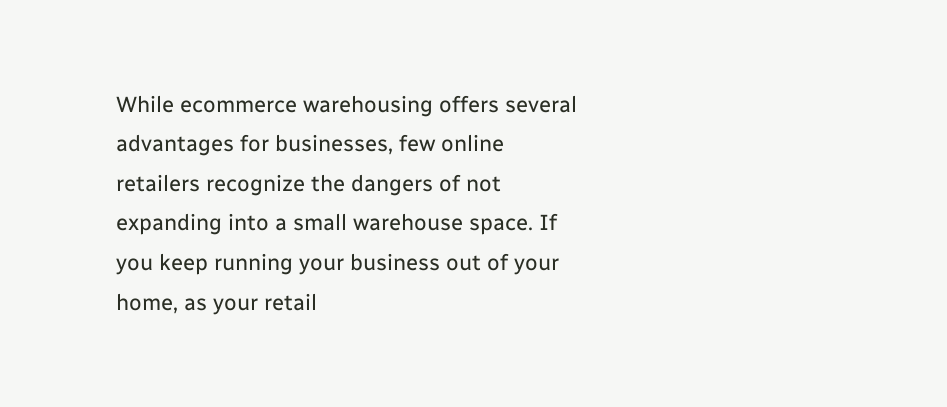While ecommerce warehousing offers several advantages for businesses, few online retailers recognize the dangers of not expanding into a small warehouse space. If you keep running your business out of your home, as your retail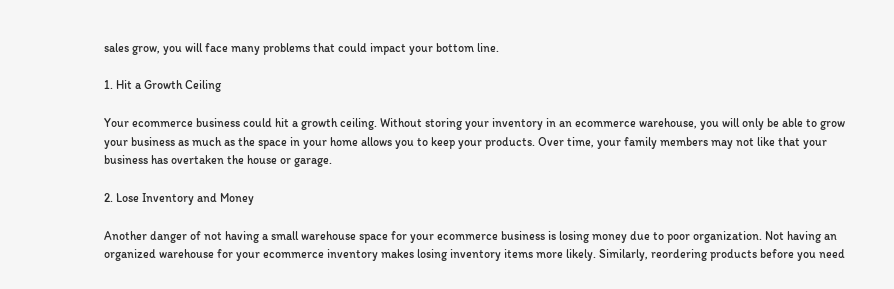sales grow, you will face many problems that could impact your bottom line.

1. Hit a Growth Ceiling

Your ecommerce business could hit a growth ceiling. Without storing your inventory in an ecommerce warehouse, you will only be able to grow your business as much as the space in your home allows you to keep your products. Over time, your family members may not like that your business has overtaken the house or garage.

2. Lose Inventory and Money

Another danger of not having a small warehouse space for your ecommerce business is losing money due to poor organization. Not having an organized warehouse for your ecommerce inventory makes losing inventory items more likely. Similarly, reordering products before you need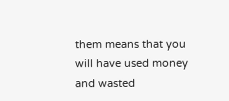them means that you will have used money and wasted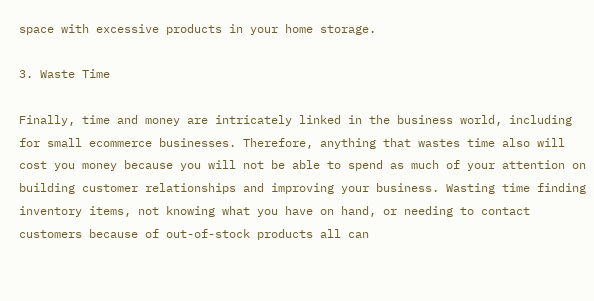space with excessive products in your home storage.

3. Waste Time

Finally, time and money are intricately linked in the business world, including for small ecommerce businesses. Therefore, anything that wastes time also will cost you money because you will not be able to spend as much of your attention on building customer relationships and improving your business. Wasting time finding inventory items, not knowing what you have on hand, or needing to contact customers because of out-of-stock products all can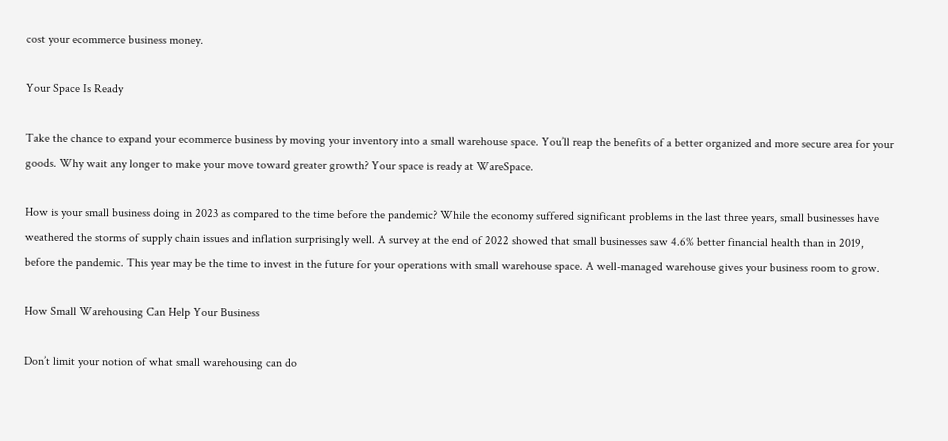cost your ecommerce business money.

Your Space Is Ready

Take the chance to expand your ecommerce business by moving your inventory into a small warehouse space. You’ll reap the benefits of a better organized and more secure area for your goods. Why wait any longer to make your move toward greater growth? Your space is ready at WareSpace.

How is your small business doing in 2023 as compared to the time before the pandemic? While the economy suffered significant problems in the last three years, small businesses have weathered the storms of supply chain issues and inflation surprisingly well. A survey at the end of 2022 showed that small businesses saw 4.6% better financial health than in 2019, before the pandemic. This year may be the time to invest in the future for your operations with small warehouse space. A well-managed warehouse gives your business room to grow.

How Small Warehousing Can Help Your Business

Don’t limit your notion of what small warehousing can do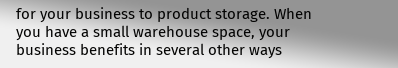for your business to product storage. When you have a small warehouse space, your business benefits in several other ways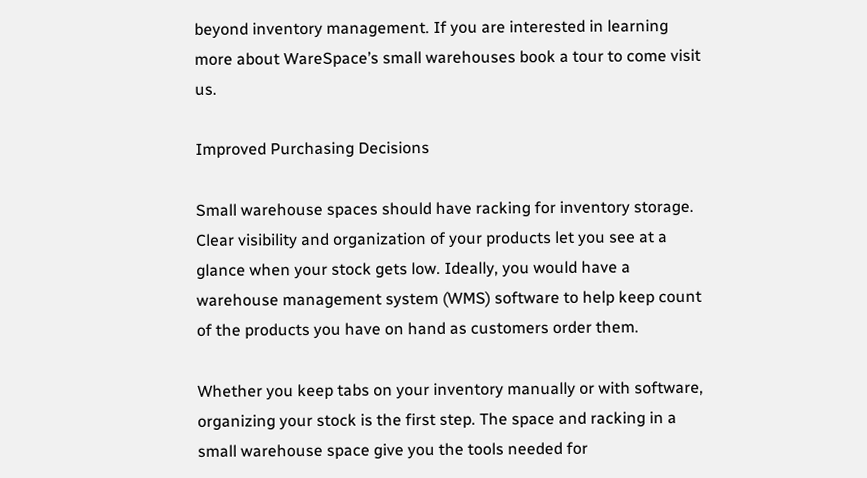beyond inventory management. If you are interested in learning more about WareSpace’s small warehouses book a tour to come visit us.

Improved Purchasing Decisions

Small warehouse spaces should have racking for inventory storage. Clear visibility and organization of your products let you see at a glance when your stock gets low. Ideally, you would have a warehouse management system (WMS) software to help keep count of the products you have on hand as customers order them.

Whether you keep tabs on your inventory manually or with software, organizing your stock is the first step. The space and racking in a small warehouse space give you the tools needed for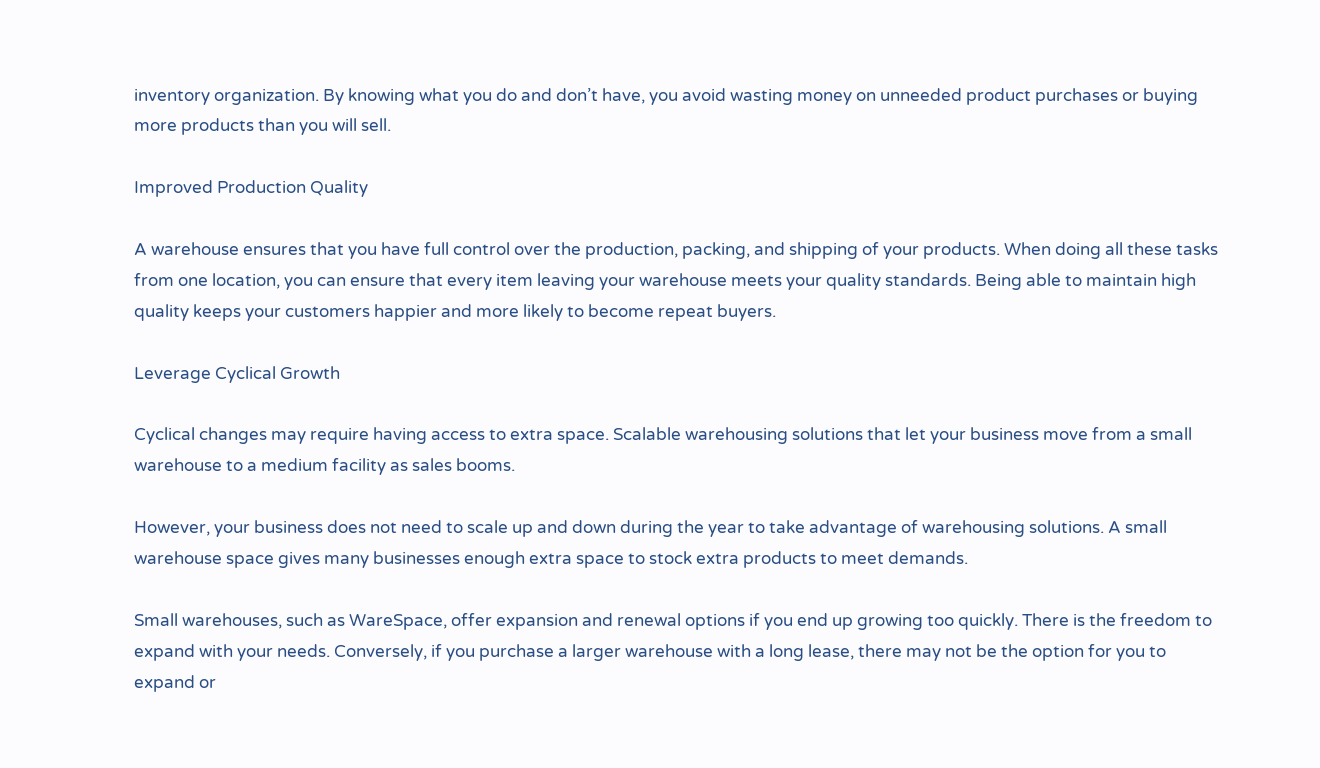inventory organization. By knowing what you do and don’t have, you avoid wasting money on unneeded product purchases or buying more products than you will sell.

Improved Production Quality

A warehouse ensures that you have full control over the production, packing, and shipping of your products. When doing all these tasks from one location, you can ensure that every item leaving your warehouse meets your quality standards. Being able to maintain high quality keeps your customers happier and more likely to become repeat buyers.

Leverage Cyclical Growth

Cyclical changes may require having access to extra space. Scalable warehousing solutions that let your business move from a small warehouse to a medium facility as sales booms.

However, your business does not need to scale up and down during the year to take advantage of warehousing solutions. A small warehouse space gives many businesses enough extra space to stock extra products to meet demands.

Small warehouses, such as WareSpace, offer expansion and renewal options if you end up growing too quickly. There is the freedom to expand with your needs. Conversely, if you purchase a larger warehouse with a long lease, there may not be the option for you to expand or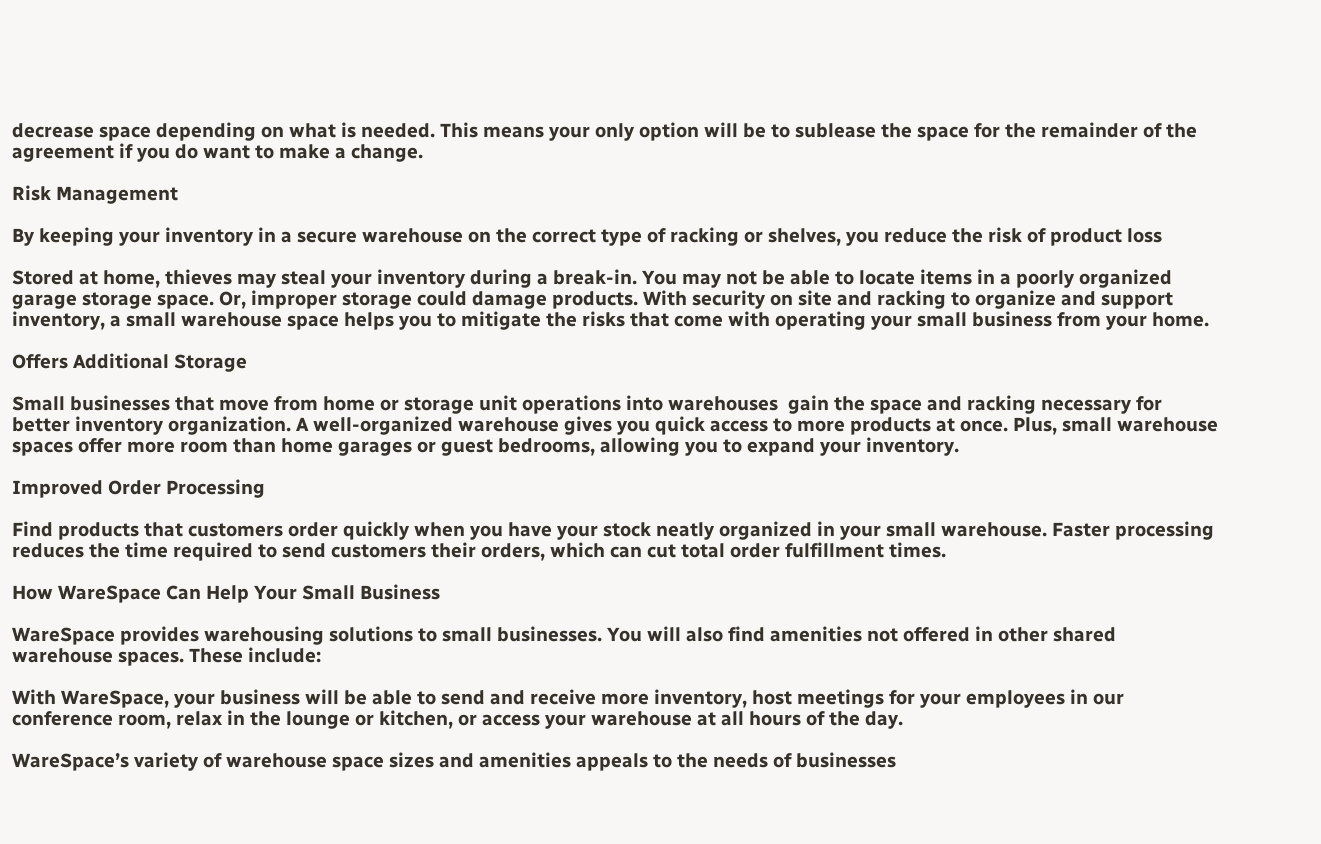decrease space depending on what is needed. This means your only option will be to sublease the space for the remainder of the agreement if you do want to make a change.

Risk Management

By keeping your inventory in a secure warehouse on the correct type of racking or shelves, you reduce the risk of product loss

Stored at home, thieves may steal your inventory during a break-in. You may not be able to locate items in a poorly organized garage storage space. Or, improper storage could damage products. With security on site and racking to organize and support inventory, a small warehouse space helps you to mitigate the risks that come with operating your small business from your home.

Offers Additional Storage

Small businesses that move from home or storage unit operations into warehouses  gain the space and racking necessary for better inventory organization. A well-organized warehouse gives you quick access to more products at once. Plus, small warehouse spaces offer more room than home garages or guest bedrooms, allowing you to expand your inventory.

Improved Order Processing

Find products that customers order quickly when you have your stock neatly organized in your small warehouse. Faster processing reduces the time required to send customers their orders, which can cut total order fulfillment times.

How WareSpace Can Help Your Small Business

WareSpace provides warehousing solutions to small businesses. You will also find amenities not offered in other shared warehouse spaces. These include:

With WareSpace, your business will be able to send and receive more inventory, host meetings for your employees in our conference room, relax in the lounge or kitchen, or access your warehouse at all hours of the day.

WareSpace’s variety of warehouse space sizes and amenities appeals to the needs of businesses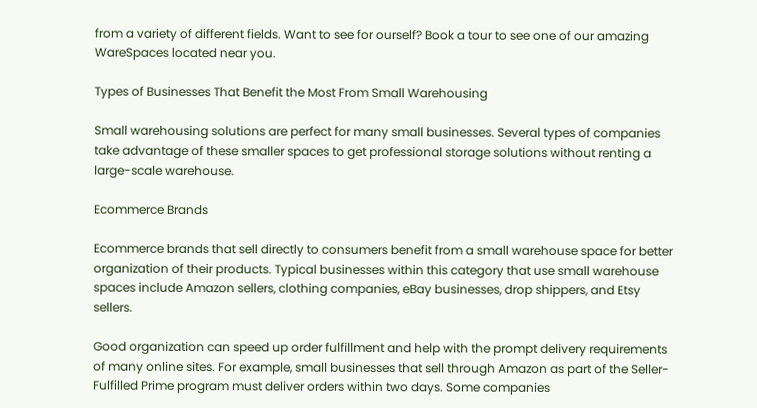from a variety of different fields. Want to see for ourself? Book a tour to see one of our amazing WareSpaces located near you.

Types of Businesses That Benefit the Most From Small Warehousing

Small warehousing solutions are perfect for many small businesses. Several types of companies take advantage of these smaller spaces to get professional storage solutions without renting a large-scale warehouse.

Ecommerce Brands

Ecommerce brands that sell directly to consumers benefit from a small warehouse space for better organization of their products. Typical businesses within this category that use small warehouse spaces include Amazon sellers, clothing companies, eBay businesses, drop shippers, and Etsy sellers.

Good organization can speed up order fulfillment and help with the prompt delivery requirements of many online sites. For example, small businesses that sell through Amazon as part of the Seller-Fulfilled Prime program must deliver orders within two days. Some companies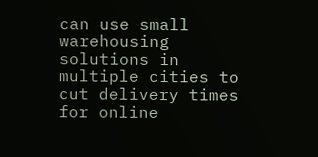can use small warehousing solutions in multiple cities to cut delivery times for online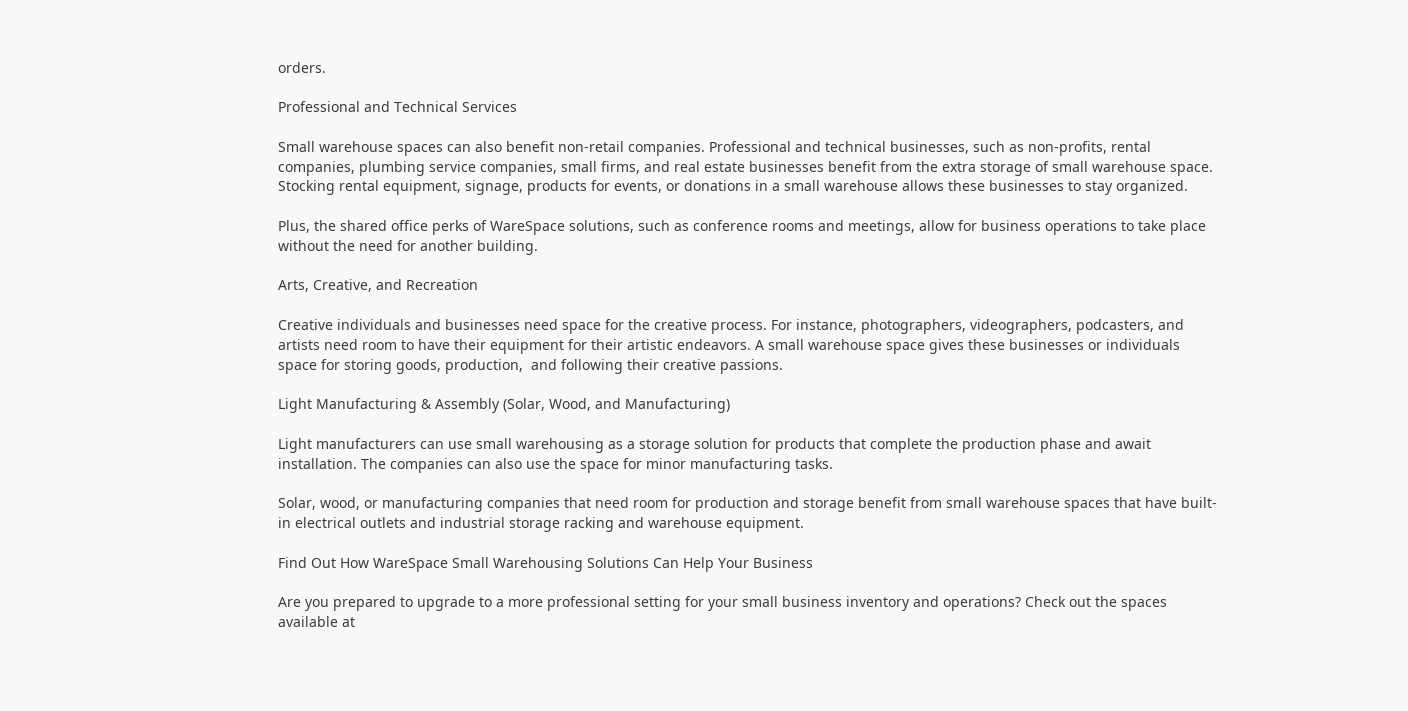orders.

Professional and Technical Services

Small warehouse spaces can also benefit non-retail companies. Professional and technical businesses, such as non-profits, rental companies, plumbing service companies, small firms, and real estate businesses benefit from the extra storage of small warehouse space. Stocking rental equipment, signage, products for events, or donations in a small warehouse allows these businesses to stay organized.

Plus, the shared office perks of WareSpace solutions, such as conference rooms and meetings, allow for business operations to take place without the need for another building.

Arts, Creative, and Recreation

Creative individuals and businesses need space for the creative process. For instance, photographers, videographers, podcasters, and artists need room to have their equipment for their artistic endeavors. A small warehouse space gives these businesses or individuals space for storing goods, production,  and following their creative passions.

Light Manufacturing & Assembly (Solar, Wood, and Manufacturing)

Light manufacturers can use small warehousing as a storage solution for products that complete the production phase and await installation. The companies can also use the space for minor manufacturing tasks.

Solar, wood, or manufacturing companies that need room for production and storage benefit from small warehouse spaces that have built-in electrical outlets and industrial storage racking and warehouse equipment.

Find Out How WareSpace Small Warehousing Solutions Can Help Your Business

Are you prepared to upgrade to a more professional setting for your small business inventory and operations? Check out the spaces available at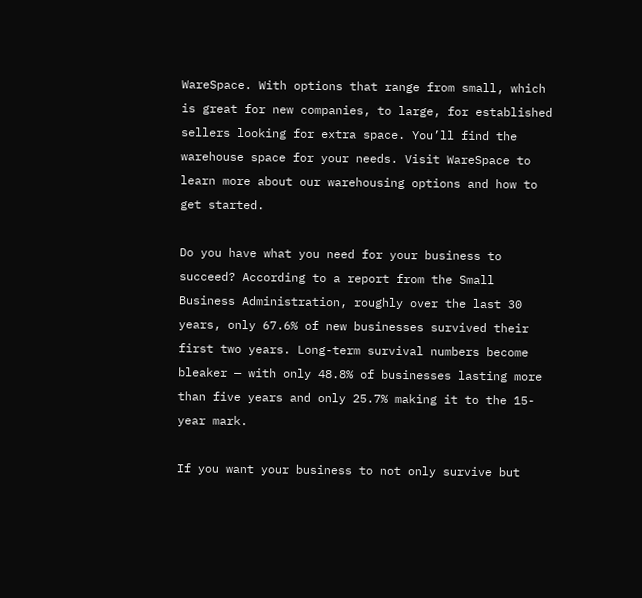WareSpace. With options that range from small, which is great for new companies, to large, for established sellers looking for extra space. You’ll find the warehouse space for your needs. Visit WareSpace to learn more about our warehousing options and how to get started.

Do you have what you need for your business to succeed? According to a report from the Small Business Administration, roughly over the last 30 years, only 67.6% of new businesses survived their first two years. Long-term survival numbers become bleaker — with only 48.8% of businesses lasting more than five years and only 25.7% making it to the 15-year mark.

If you want your business to not only survive but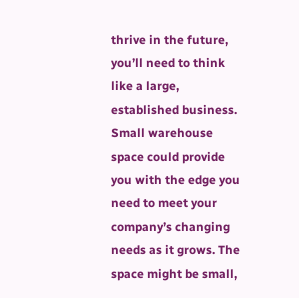thrive in the future, you’ll need to think like a large, established business. Small warehouse space could provide you with the edge you need to meet your company’s changing needs as it grows. The space might be small,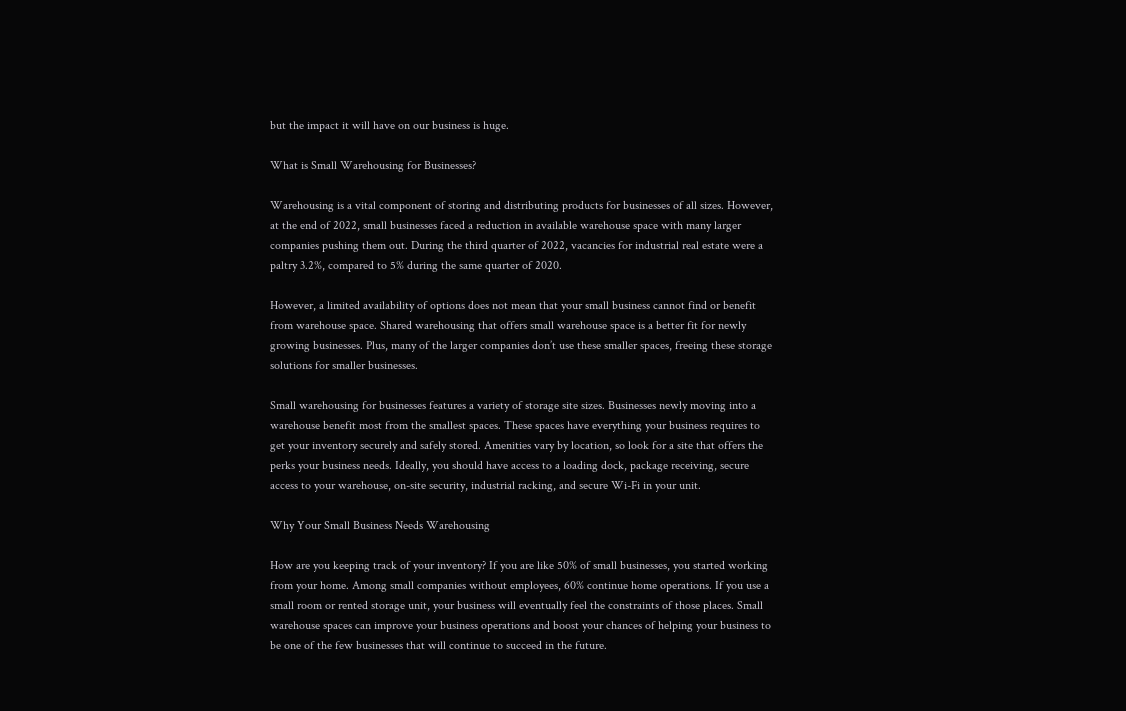but the impact it will have on our business is huge.

What is Small Warehousing for Businesses?

Warehousing is a vital component of storing and distributing products for businesses of all sizes. However, at the end of 2022, small businesses faced a reduction in available warehouse space with many larger companies pushing them out. During the third quarter of 2022, vacancies for industrial real estate were a paltry 3.2%, compared to 5% during the same quarter of 2020.

However, a limited availability of options does not mean that your small business cannot find or benefit from warehouse space. Shared warehousing that offers small warehouse space is a better fit for newly growing businesses. Plus, many of the larger companies don’t use these smaller spaces, freeing these storage solutions for smaller businesses.

Small warehousing for businesses features a variety of storage site sizes. Businesses newly moving into a warehouse benefit most from the smallest spaces. These spaces have everything your business requires to get your inventory securely and safely stored. Amenities vary by location, so look for a site that offers the perks your business needs. Ideally, you should have access to a loading dock, package receiving, secure access to your warehouse, on-site security, industrial racking, and secure Wi-Fi in your unit.

Why Your Small Business Needs Warehousing

How are you keeping track of your inventory? If you are like 50% of small businesses, you started working from your home. Among small companies without employees, 60% continue home operations. If you use a small room or rented storage unit, your business will eventually feel the constraints of those places. Small warehouse spaces can improve your business operations and boost your chances of helping your business to be one of the few businesses that will continue to succeed in the future.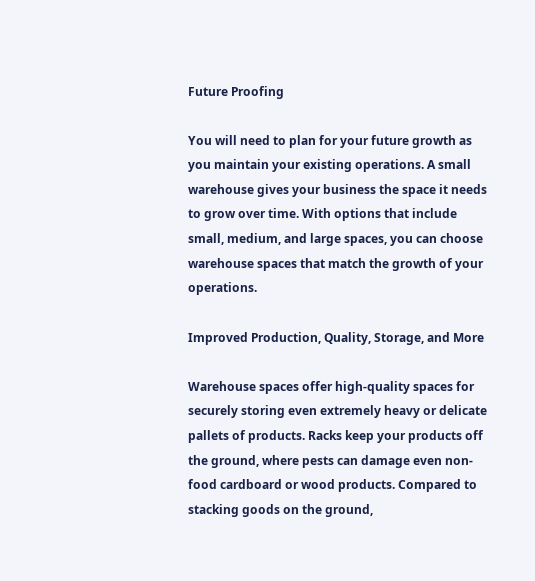Future Proofing

You will need to plan for your future growth as you maintain your existing operations. A small warehouse gives your business the space it needs to grow over time. With options that include small, medium, and large spaces, you can choose warehouse spaces that match the growth of your operations.

Improved Production, Quality, Storage, and More

Warehouse spaces offer high-quality spaces for securely storing even extremely heavy or delicate pallets of products. Racks keep your products off the ground, where pests can damage even non-food cardboard or wood products. Compared to stacking goods on the ground,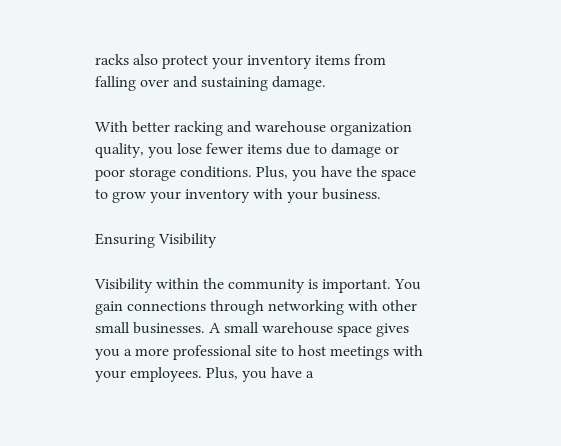racks also protect your inventory items from falling over and sustaining damage.

With better racking and warehouse organization quality, you lose fewer items due to damage or poor storage conditions. Plus, you have the space to grow your inventory with your business.

Ensuring Visibility

Visibility within the community is important. You gain connections through networking with other small businesses. A small warehouse space gives you a more professional site to host meetings with your employees. Plus, you have a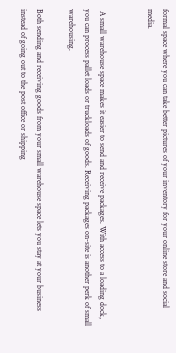formal space where you can take better pictures of your inventory for your online store and social media.


 A small warehouse space makes it easier to send and receive packages. With access to a loading dock, you can process pallet loads or truckloads of goods. Receiving packages on-site is another perk of small warehousing.

Both sending and receiving goods from your small warehouse space lets you stay at your business instead of going out to the post office or shipping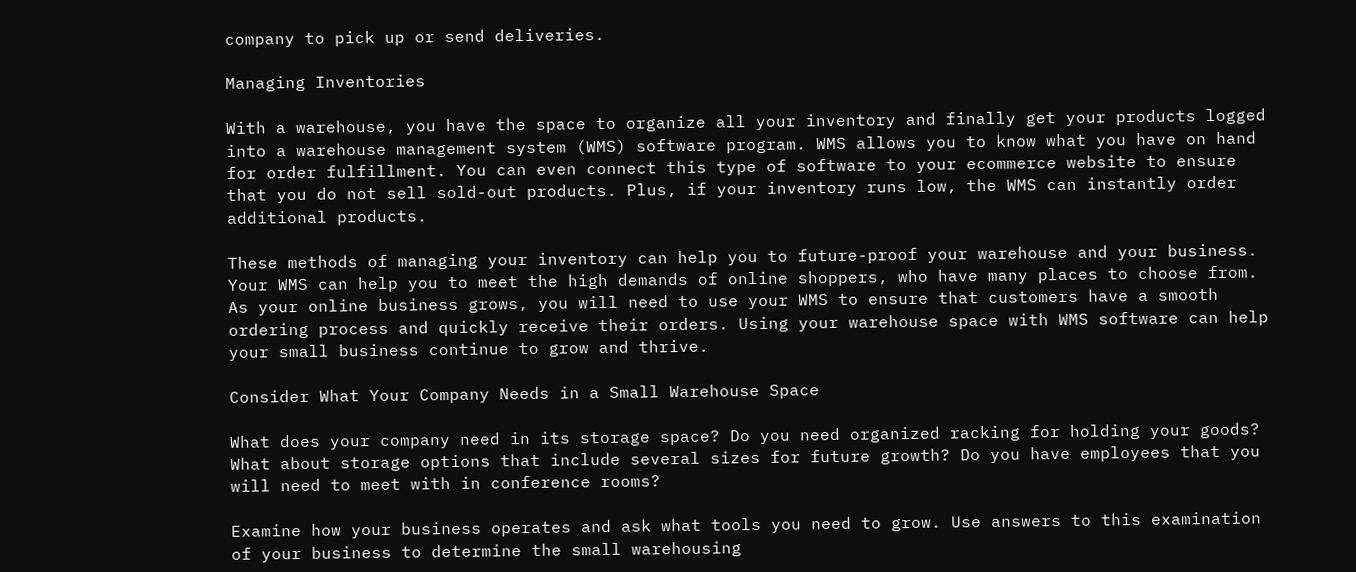company to pick up or send deliveries.

Managing Inventories

With a warehouse, you have the space to organize all your inventory and finally get your products logged into a warehouse management system (WMS) software program. WMS allows you to know what you have on hand for order fulfillment. You can even connect this type of software to your ecommerce website to ensure that you do not sell sold-out products. Plus, if your inventory runs low, the WMS can instantly order additional products.

These methods of managing your inventory can help you to future-proof your warehouse and your business. Your WMS can help you to meet the high demands of online shoppers, who have many places to choose from. As your online business grows, you will need to use your WMS to ensure that customers have a smooth ordering process and quickly receive their orders. Using your warehouse space with WMS software can help your small business continue to grow and thrive.

Consider What Your Company Needs in a Small Warehouse Space

What does your company need in its storage space? Do you need organized racking for holding your goods? What about storage options that include several sizes for future growth? Do you have employees that you will need to meet with in conference rooms?

Examine how your business operates and ask what tools you need to grow. Use answers to this examination of your business to determine the small warehousing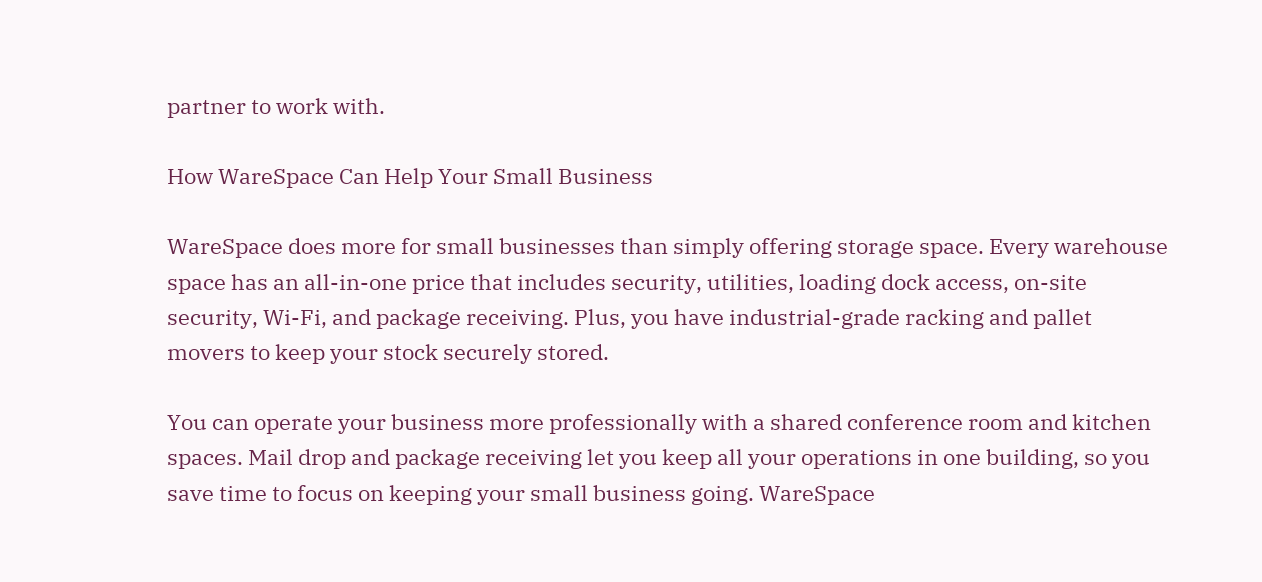partner to work with.

How WareSpace Can Help Your Small Business

WareSpace does more for small businesses than simply offering storage space. Every warehouse space has an all-in-one price that includes security, utilities, loading dock access, on-site security, Wi-Fi, and package receiving. Plus, you have industrial-grade racking and pallet movers to keep your stock securely stored.

You can operate your business more professionally with a shared conference room and kitchen spaces. Mail drop and package receiving let you keep all your operations in one building, so you save time to focus on keeping your small business going. WareSpace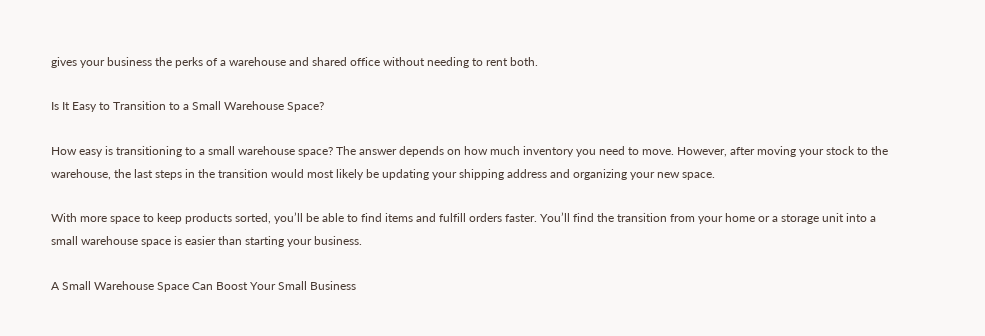gives your business the perks of a warehouse and shared office without needing to rent both.

Is It Easy to Transition to a Small Warehouse Space?

How easy is transitioning to a small warehouse space? The answer depends on how much inventory you need to move. However, after moving your stock to the warehouse, the last steps in the transition would most likely be updating your shipping address and organizing your new space.

With more space to keep products sorted, you’ll be able to find items and fulfill orders faster. You’ll find the transition from your home or a storage unit into a small warehouse space is easier than starting your business.

A Small Warehouse Space Can Boost Your Small Business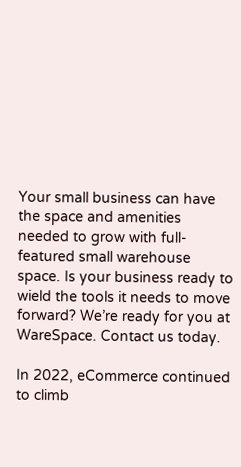Your small business can have the space and amenities needed to grow with full-featured small warehouse space. Is your business ready to wield the tools it needs to move forward? We’re ready for you at WareSpace. Contact us today.

In 2022, eCommerce continued to climb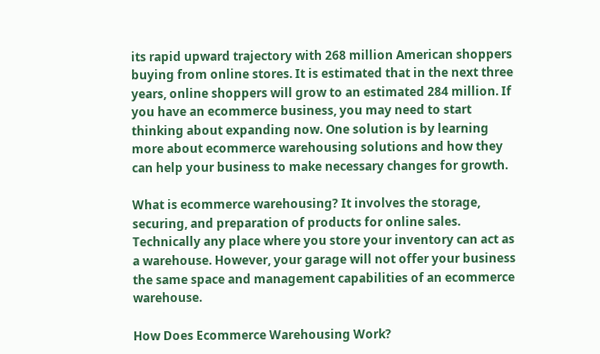its rapid upward trajectory with 268 million American shoppers buying from online stores. It is estimated that in the next three years, online shoppers will grow to an estimated 284 million. If you have an ecommerce business, you may need to start thinking about expanding now. One solution is by learning more about ecommerce warehousing solutions and how they can help your business to make necessary changes for growth.

What is ecommerce warehousing? It involves the storage, securing, and preparation of products for online sales. Technically any place where you store your inventory can act as a warehouse. However, your garage will not offer your business the same space and management capabilities of an ecommerce warehouse.

How Does Ecommerce Warehousing Work?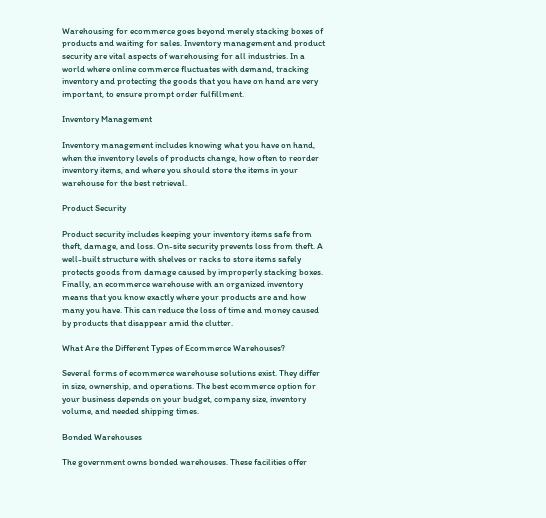Warehousing for ecommerce goes beyond merely stacking boxes of products and waiting for sales. Inventory management and product security are vital aspects of warehousing for all industries. In a world where online commerce fluctuates with demand, tracking inventory and protecting the goods that you have on hand are very important, to ensure prompt order fulfillment.

Inventory Management

Inventory management includes knowing what you have on hand, when the inventory levels of products change, how often to reorder inventory items, and where you should store the items in your warehouse for the best retrieval.

Product Security

Product security includes keeping your inventory items safe from theft, damage, and loss. On-site security prevents loss from theft. A well-built structure with shelves or racks to store items safely protects goods from damage caused by improperly stacking boxes. Finally, an ecommerce warehouse with an organized inventory means that you know exactly where your products are and how many you have. This can reduce the loss of time and money caused by products that disappear amid the clutter.

What Are the Different Types of Ecommerce Warehouses?

Several forms of ecommerce warehouse solutions exist. They differ in size, ownership, and operations. The best ecommerce option for your business depends on your budget, company size, inventory volume, and needed shipping times.

Bonded Warehouses

The government owns bonded warehouses. These facilities offer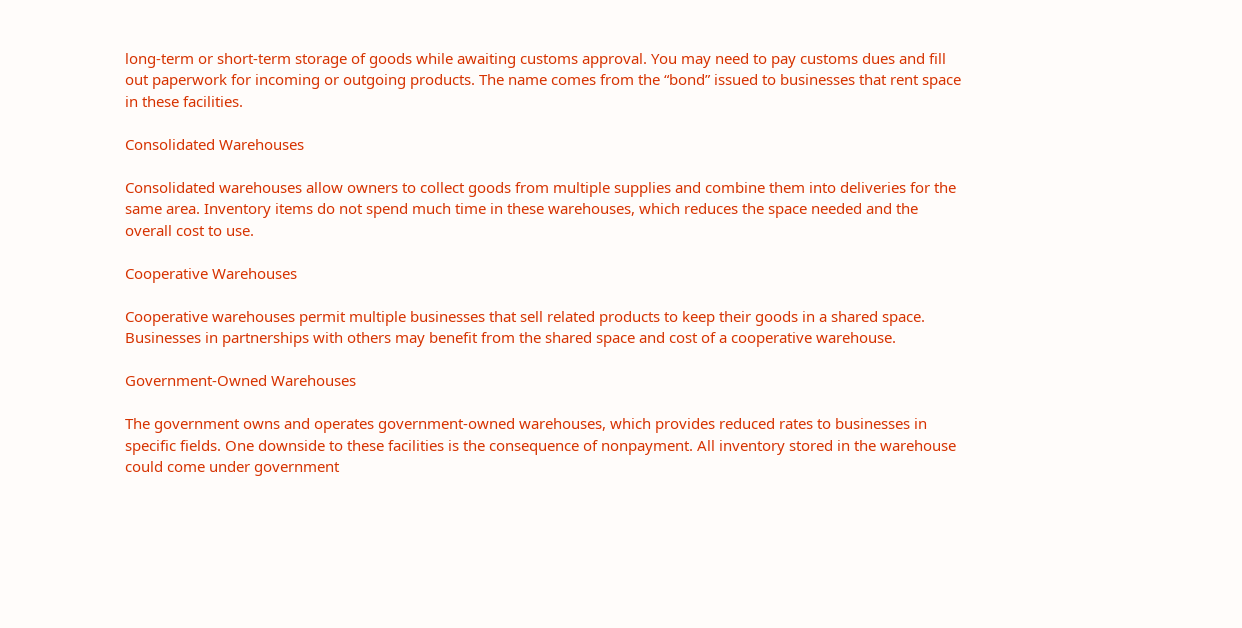long-term or short-term storage of goods while awaiting customs approval. You may need to pay customs dues and fill out paperwork for incoming or outgoing products. The name comes from the “bond” issued to businesses that rent space in these facilities.

Consolidated Warehouses

Consolidated warehouses allow owners to collect goods from multiple supplies and combine them into deliveries for the same area. Inventory items do not spend much time in these warehouses, which reduces the space needed and the overall cost to use.

Cooperative Warehouses

Cooperative warehouses permit multiple businesses that sell related products to keep their goods in a shared space. Businesses in partnerships with others may benefit from the shared space and cost of a cooperative warehouse.

Government-Owned Warehouses

The government owns and operates government-owned warehouses, which provides reduced rates to businesses in specific fields. One downside to these facilities is the consequence of nonpayment. All inventory stored in the warehouse could come under government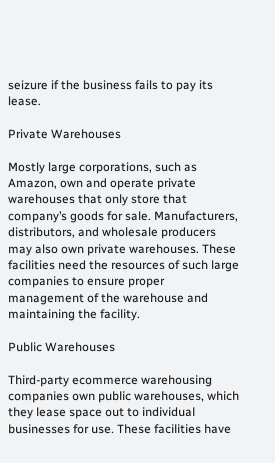seizure if the business fails to pay its lease.

Private Warehouses

Mostly large corporations, such as Amazon, own and operate private warehouses that only store that company’s goods for sale. Manufacturers, distributors, and wholesale producers may also own private warehouses. These facilities need the resources of such large companies to ensure proper management of the warehouse and maintaining the facility.

Public Warehouses

Third-party ecommerce warehousing companies own public warehouses, which they lease space out to individual businesses for use. These facilities have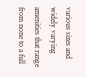various sizes and widely varying amenities that range from none to a full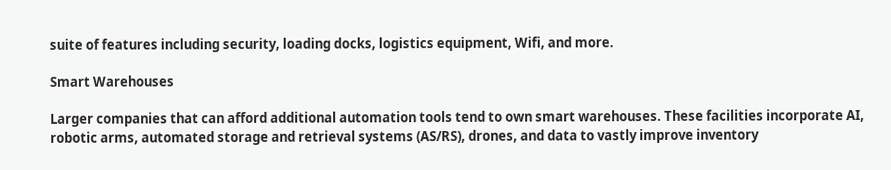suite of features including security, loading docks, logistics equipment, Wifi, and more.

Smart Warehouses

Larger companies that can afford additional automation tools tend to own smart warehouses. These facilities incorporate AI, robotic arms, automated storage and retrieval systems (AS/RS), drones, and data to vastly improve inventory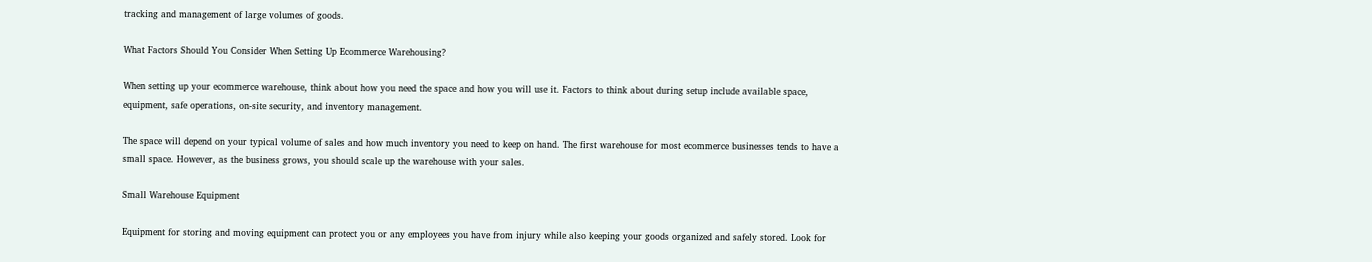tracking and management of large volumes of goods.

What Factors Should You Consider When Setting Up Ecommerce Warehousing?

When setting up your ecommerce warehouse, think about how you need the space and how you will use it. Factors to think about during setup include available space, equipment, safe operations, on-site security, and inventory management.

The space will depend on your typical volume of sales and how much inventory you need to keep on hand. The first warehouse for most ecommerce businesses tends to have a small space. However, as the business grows, you should scale up the warehouse with your sales.

Small Warehouse Equipment

Equipment for storing and moving equipment can protect you or any employees you have from injury while also keeping your goods organized and safely stored. Look for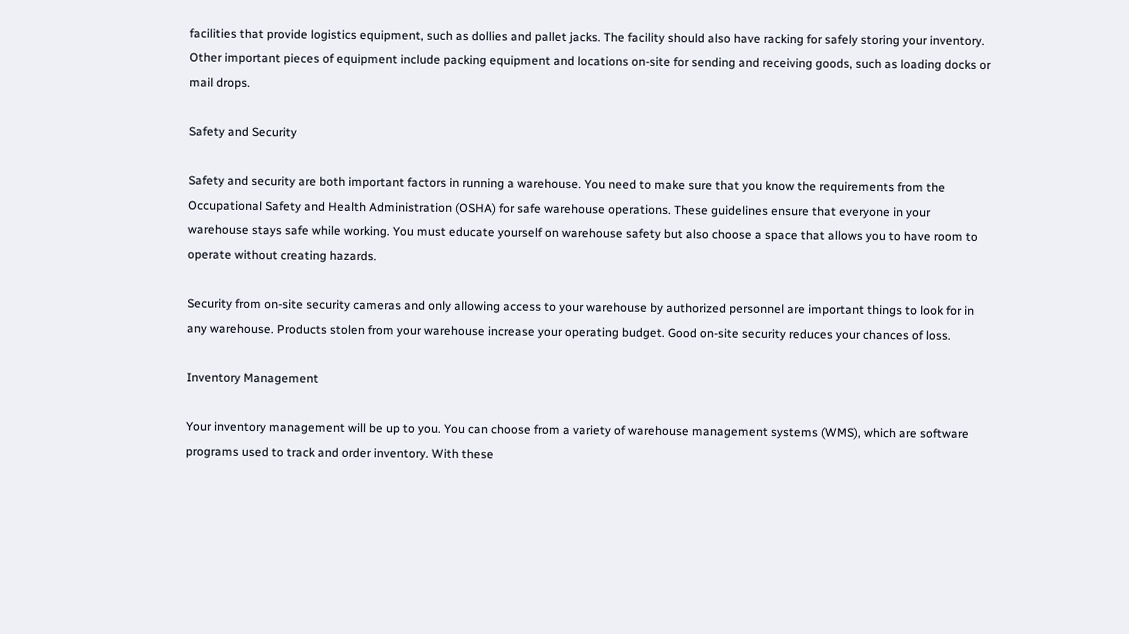facilities that provide logistics equipment, such as dollies and pallet jacks. The facility should also have racking for safely storing your inventory. Other important pieces of equipment include packing equipment and locations on-site for sending and receiving goods, such as loading docks or mail drops.

Safety and Security

Safety and security are both important factors in running a warehouse. You need to make sure that you know the requirements from the Occupational Safety and Health Administration (OSHA) for safe warehouse operations. These guidelines ensure that everyone in your warehouse stays safe while working. You must educate yourself on warehouse safety but also choose a space that allows you to have room to operate without creating hazards.

Security from on-site security cameras and only allowing access to your warehouse by authorized personnel are important things to look for in any warehouse. Products stolen from your warehouse increase your operating budget. Good on-site security reduces your chances of loss.

Inventory Management

Your inventory management will be up to you. You can choose from a variety of warehouse management systems (WMS), which are software programs used to track and order inventory. With these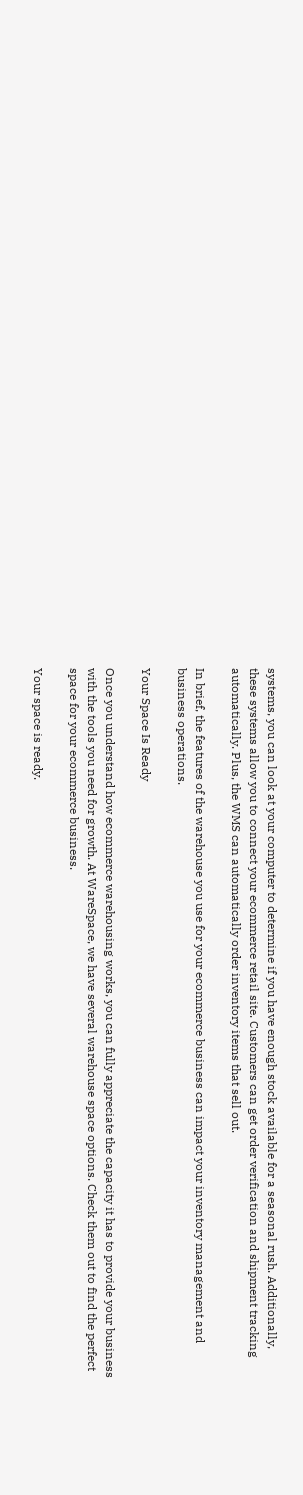systems, you can look at your computer to determine if you have enough stock available for a seasonal rush. Additionally, these systems allow you to connect your ecommerce retail site. Customers can get order verification and shipment tracking automatically. Plus, the WMS can automatically order inventory items that sell out.

In brief, the features of the warehouse you use for your ecommerce business can impact your inventory management and business operations.

Your Space Is Ready

Once you understand how ecommerce warehousing works, you can fully appreciate the capacity it has to provide your business with the tools you need for growth. At WareSpace, we have several warehouse space options. Check them out to find the perfect space for your ecommerce business.

Your space is ready.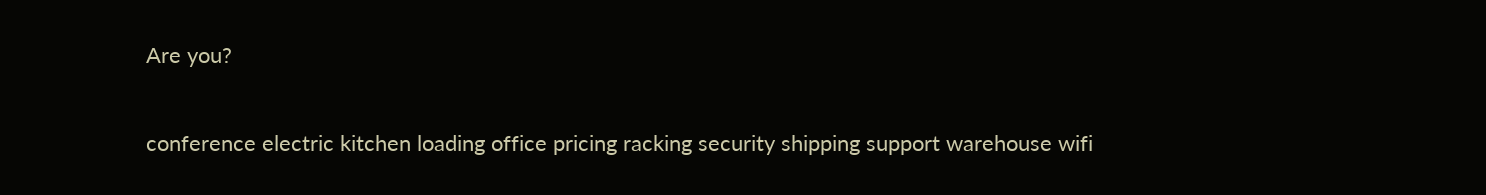Are you?

conference electric kitchen loading office pricing racking security shipping support warehouse wifi